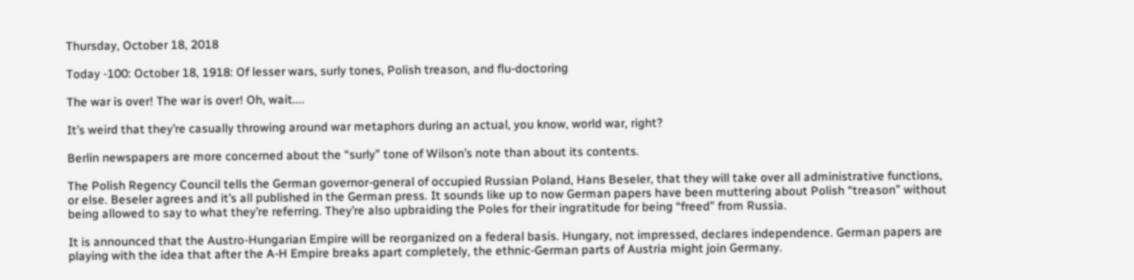Thursday, October 18, 2018

Today -100: October 18, 1918: Of lesser wars, surly tones, Polish treason, and flu-doctoring

The war is over! The war is over! Oh, wait....

It’s weird that they’re casually throwing around war metaphors during an actual, you know, world war, right?

Berlin newspapers are more concerned about the “surly” tone of Wilson’s note than about its contents.

The Polish Regency Council tells the German governor-general of occupied Russian Poland, Hans Beseler, that they will take over all administrative functions, or else. Beseler agrees and it’s all published in the German press. It sounds like up to now German papers have been muttering about Polish “treason” without being allowed to say to what they’re referring. They’re also upbraiding the Poles for their ingratitude for being “freed” from Russia.

It is announced that the Austro-Hungarian Empire will be reorganized on a federal basis. Hungary, not impressed, declares independence. German papers are playing with the idea that after the A-H Empire breaks apart completely, the ethnic-German parts of Austria might join Germany.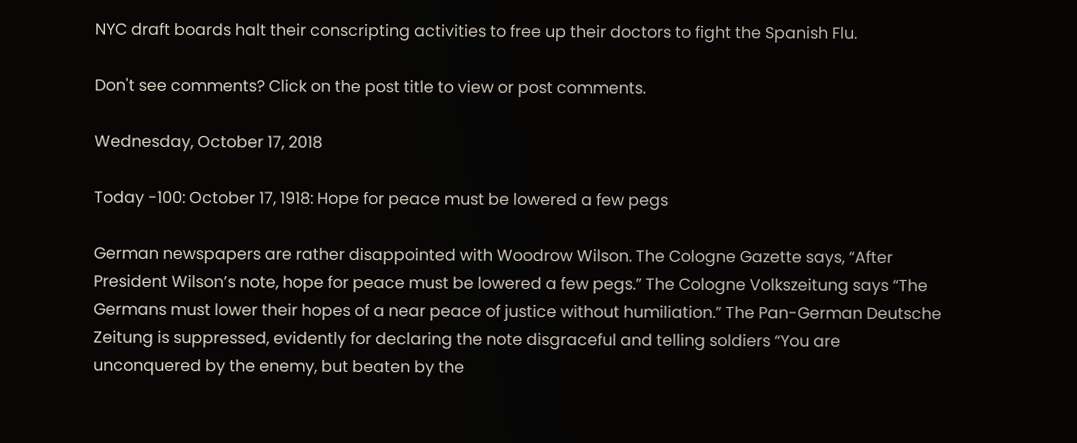NYC draft boards halt their conscripting activities to free up their doctors to fight the Spanish Flu.

Don't see comments? Click on the post title to view or post comments.

Wednesday, October 17, 2018

Today -100: October 17, 1918: Hope for peace must be lowered a few pegs

German newspapers are rather disappointed with Woodrow Wilson. The Cologne Gazette says, “After President Wilson’s note, hope for peace must be lowered a few pegs.” The Cologne Volkszeitung says “The Germans must lower their hopes of a near peace of justice without humiliation.” The Pan-German Deutsche Zeitung is suppressed, evidently for declaring the note disgraceful and telling soldiers “You are unconquered by the enemy, but beaten by the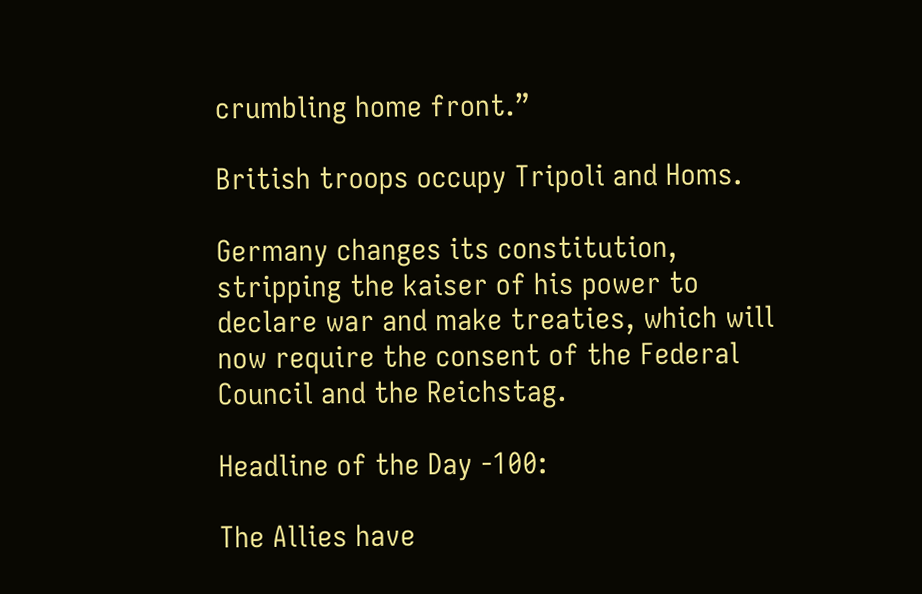crumbling home front.”

British troops occupy Tripoli and Homs.

Germany changes its constitution, stripping the kaiser of his power to declare war and make treaties, which will now require the consent of the Federal Council and the Reichstag.

Headline of the Day -100:

The Allies have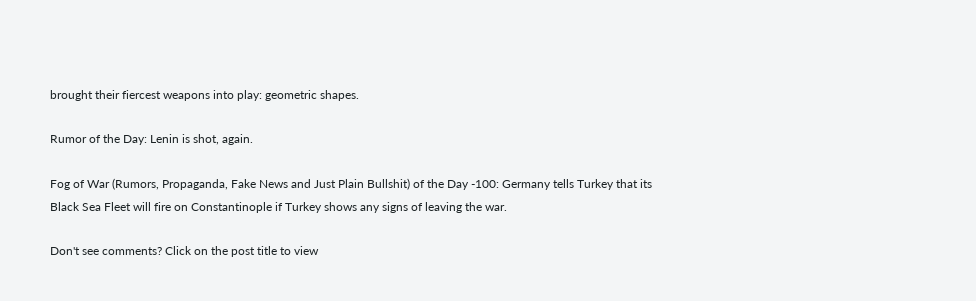brought their fiercest weapons into play: geometric shapes.

Rumor of the Day: Lenin is shot, again.

Fog of War (Rumors, Propaganda, Fake News and Just Plain Bullshit) of the Day -100: Germany tells Turkey that its Black Sea Fleet will fire on Constantinople if Turkey shows any signs of leaving the war.

Don't see comments? Click on the post title to view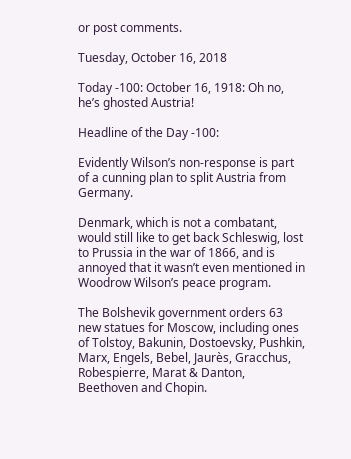or post comments.

Tuesday, October 16, 2018

Today -100: October 16, 1918: Oh no, he’s ghosted Austria!

Headline of the Day -100:

Evidently Wilson’s non-response is part of a cunning plan to split Austria from Germany.

Denmark, which is not a combatant, would still like to get back Schleswig, lost to Prussia in the war of 1866, and is annoyed that it wasn’t even mentioned in Woodrow Wilson’s peace program.

The Bolshevik government orders 63 new statues for Moscow, including ones of Tolstoy, Bakunin, Dostoevsky, Pushkin, Marx, Engels, Bebel, Jaurès, Gracchus, Robespierre, Marat & Danton, Beethoven and Chopin.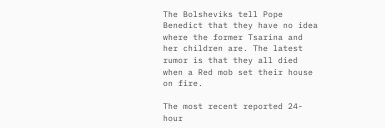The Bolsheviks tell Pope Benedict that they have no idea where the former Tsarina and her children are. The latest rumor is that they all died when a Red mob set their house on fire.

The most recent reported 24-hour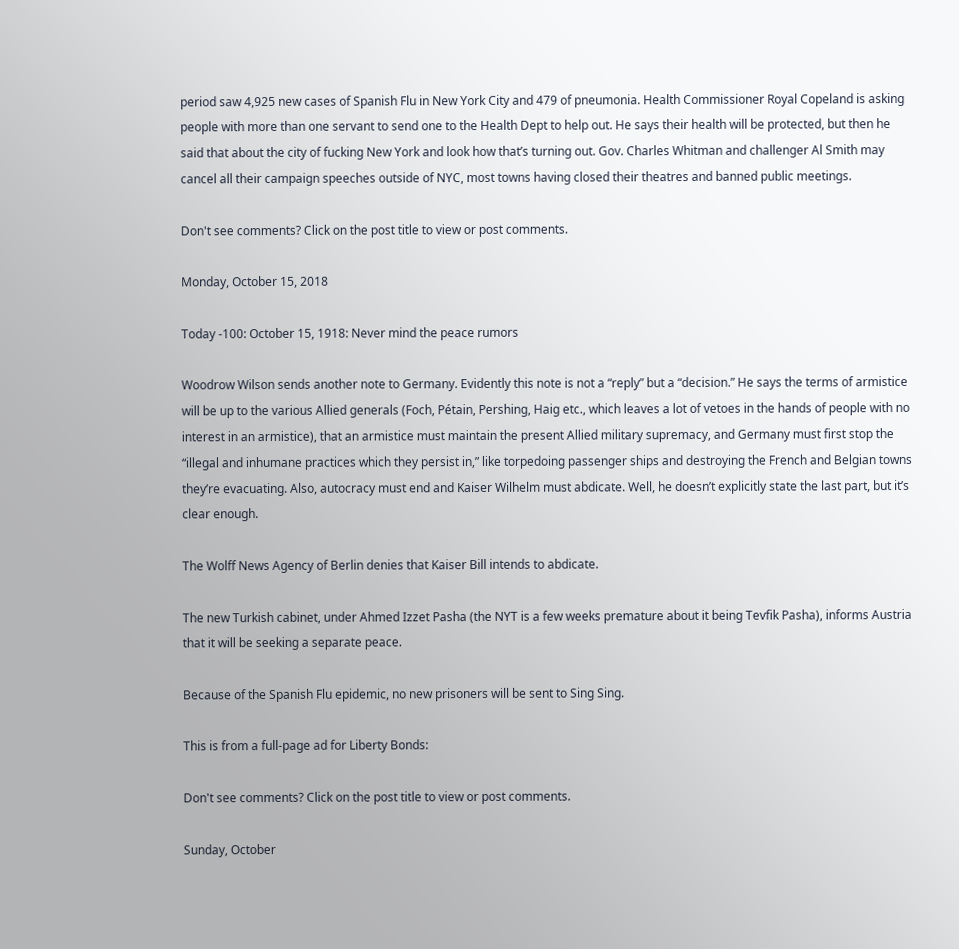period saw 4,925 new cases of Spanish Flu in New York City and 479 of pneumonia. Health Commissioner Royal Copeland is asking people with more than one servant to send one to the Health Dept to help out. He says their health will be protected, but then he said that about the city of fucking New York and look how that’s turning out. Gov. Charles Whitman and challenger Al Smith may cancel all their campaign speeches outside of NYC, most towns having closed their theatres and banned public meetings.

Don't see comments? Click on the post title to view or post comments.

Monday, October 15, 2018

Today -100: October 15, 1918: Never mind the peace rumors

Woodrow Wilson sends another note to Germany. Evidently this note is not a “reply” but a “decision.” He says the terms of armistice will be up to the various Allied generals (Foch, Pétain, Pershing, Haig etc., which leaves a lot of vetoes in the hands of people with no interest in an armistice), that an armistice must maintain the present Allied military supremacy, and Germany must first stop the “illegal and inhumane practices which they persist in,” like torpedoing passenger ships and destroying the French and Belgian towns they’re evacuating. Also, autocracy must end and Kaiser Wilhelm must abdicate. Well, he doesn’t explicitly state the last part, but it’s clear enough.

The Wolff News Agency of Berlin denies that Kaiser Bill intends to abdicate.

The new Turkish cabinet, under Ahmed Izzet Pasha (the NYT is a few weeks premature about it being Tevfik Pasha), informs Austria that it will be seeking a separate peace.

Because of the Spanish Flu epidemic, no new prisoners will be sent to Sing Sing.

This is from a full-page ad for Liberty Bonds:

Don't see comments? Click on the post title to view or post comments.

Sunday, October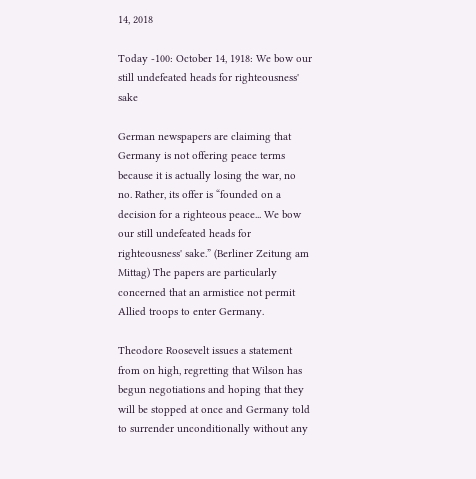14, 2018

Today -100: October 14, 1918: We bow our still undefeated heads for righteousness' sake

German newspapers are claiming that Germany is not offering peace terms because it is actually losing the war, no no. Rather, its offer is “founded on a decision for a righteous peace... We bow our still undefeated heads for righteousness' sake.” (Berliner Zeitung am Mittag) The papers are particularly concerned that an armistice not permit Allied troops to enter Germany.

Theodore Roosevelt issues a statement from on high, regretting that Wilson has begun negotiations and hoping that they will be stopped at once and Germany told to surrender unconditionally without any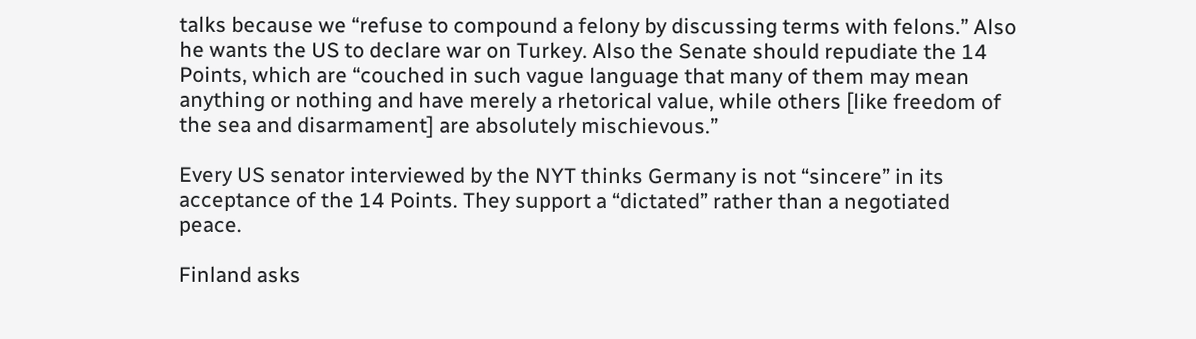talks because we “refuse to compound a felony by discussing terms with felons.” Also he wants the US to declare war on Turkey. Also the Senate should repudiate the 14 Points, which are “couched in such vague language that many of them may mean anything or nothing and have merely a rhetorical value, while others [like freedom of the sea and disarmament] are absolutely mischievous.”

Every US senator interviewed by the NYT thinks Germany is not “sincere” in its acceptance of the 14 Points. They support a “dictated” rather than a negotiated peace.

Finland asks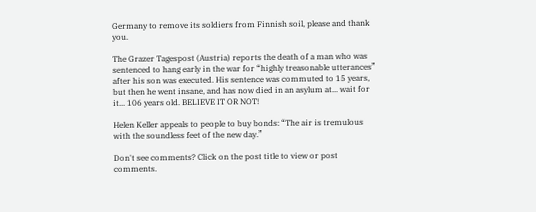Germany to remove its soldiers from Finnish soil, please and thank you.

The Grazer Tagespost (Austria) reports the death of a man who was sentenced to hang early in the war for “highly treasonable utterances” after his son was executed. His sentence was commuted to 15 years, but then he went insane, and has now died in an asylum at... wait for it... 106 years old. BELIEVE IT OR NOT!

Helen Keller appeals to people to buy bonds: “The air is tremulous with the soundless feet of the new day.”

Don't see comments? Click on the post title to view or post comments.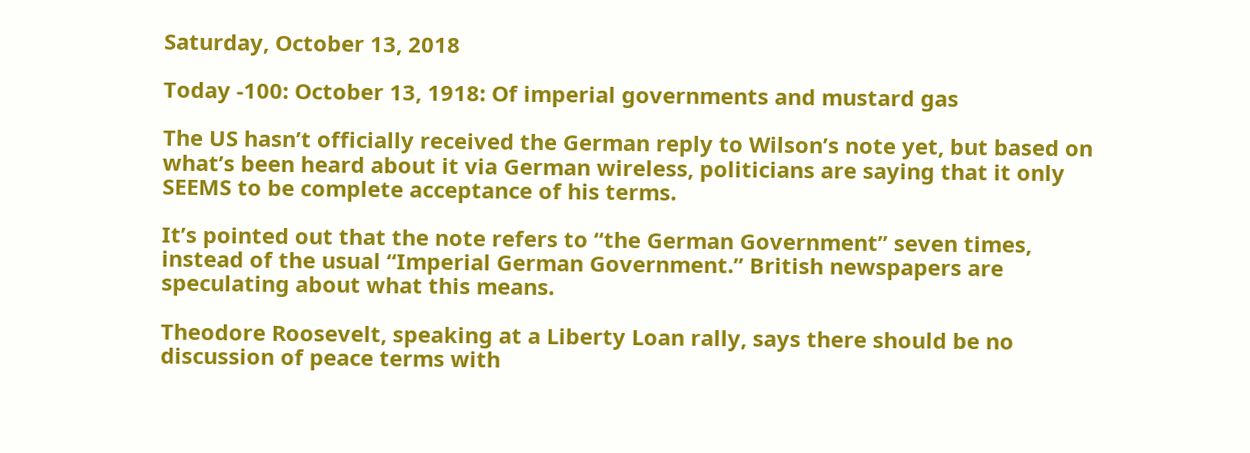Saturday, October 13, 2018

Today -100: October 13, 1918: Of imperial governments and mustard gas

The US hasn’t officially received the German reply to Wilson’s note yet, but based on what’s been heard about it via German wireless, politicians are saying that it only SEEMS to be complete acceptance of his terms.

It’s pointed out that the note refers to “the German Government” seven times, instead of the usual “Imperial German Government.” British newspapers are speculating about what this means.

Theodore Roosevelt, speaking at a Liberty Loan rally, says there should be no discussion of peace terms with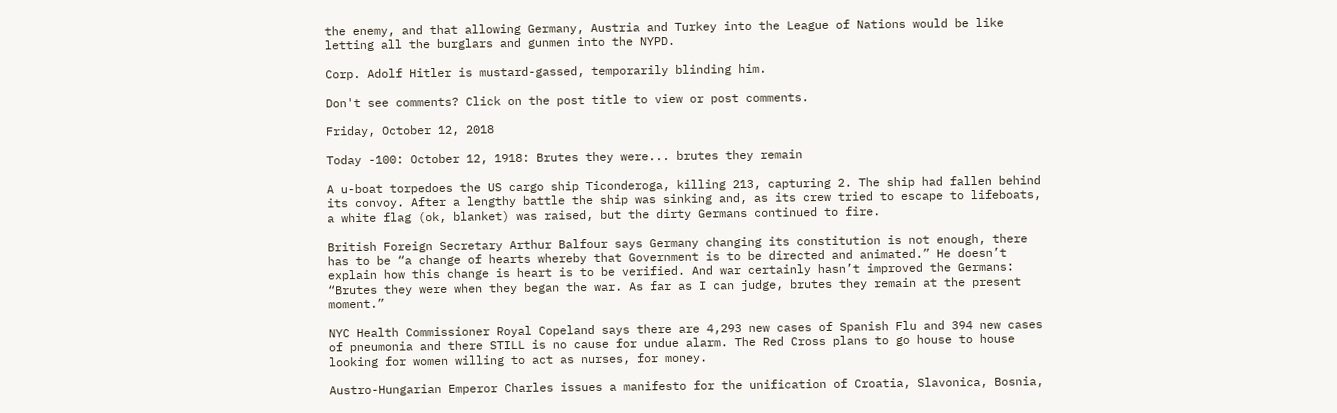the enemy, and that allowing Germany, Austria and Turkey into the League of Nations would be like letting all the burglars and gunmen into the NYPD.

Corp. Adolf Hitler is mustard-gassed, temporarily blinding him.

Don't see comments? Click on the post title to view or post comments.

Friday, October 12, 2018

Today -100: October 12, 1918: Brutes they were... brutes they remain

A u-boat torpedoes the US cargo ship Ticonderoga, killing 213, capturing 2. The ship had fallen behind its convoy. After a lengthy battle the ship was sinking and, as its crew tried to escape to lifeboats, a white flag (ok, blanket) was raised, but the dirty Germans continued to fire.

British Foreign Secretary Arthur Balfour says Germany changing its constitution is not enough, there has to be “a change of hearts whereby that Government is to be directed and animated.” He doesn’t explain how this change is heart is to be verified. And war certainly hasn’t improved the Germans: “Brutes they were when they began the war. As far as I can judge, brutes they remain at the present moment.”

NYC Health Commissioner Royal Copeland says there are 4,293 new cases of Spanish Flu and 394 new cases of pneumonia and there STILL is no cause for undue alarm. The Red Cross plans to go house to house looking for women willing to act as nurses, for money.

Austro-Hungarian Emperor Charles issues a manifesto for the unification of Croatia, Slavonica, Bosnia,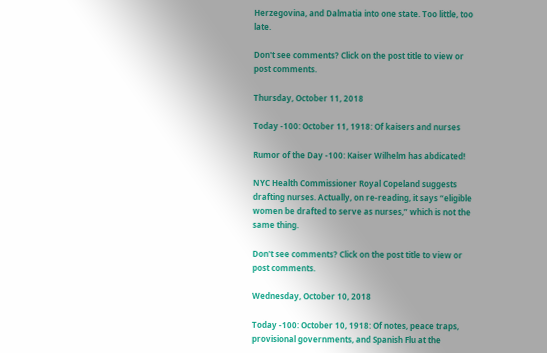Herzegovina, and Dalmatia into one state. Too little, too late.

Don't see comments? Click on the post title to view or post comments.

Thursday, October 11, 2018

Today -100: October 11, 1918: Of kaisers and nurses

Rumor of the Day -100: Kaiser Wilhelm has abdicated!

NYC Health Commissioner Royal Copeland suggests drafting nurses. Actually, on re-reading, it says “eligible women be drafted to serve as nurses,” which is not the same thing.

Don't see comments? Click on the post title to view or post comments.

Wednesday, October 10, 2018

Today -100: October 10, 1918: Of notes, peace traps, provisional governments, and Spanish Flu at the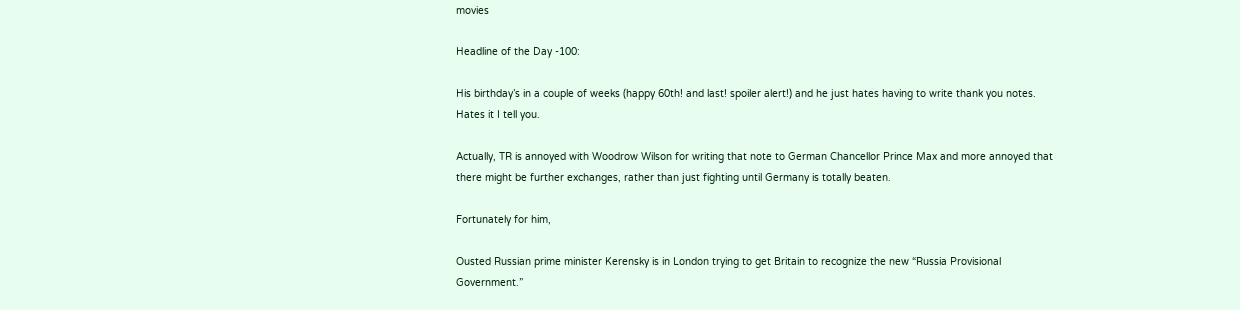movies

Headline of the Day -100:

His birthday’s in a couple of weeks (happy 60th! and last! spoiler alert!) and he just hates having to write thank you notes. Hates it I tell you.

Actually, TR is annoyed with Woodrow Wilson for writing that note to German Chancellor Prince Max and more annoyed that there might be further exchanges, rather than just fighting until Germany is totally beaten.

Fortunately for him,

Ousted Russian prime minister Kerensky is in London trying to get Britain to recognize the new “Russia Provisional Government.”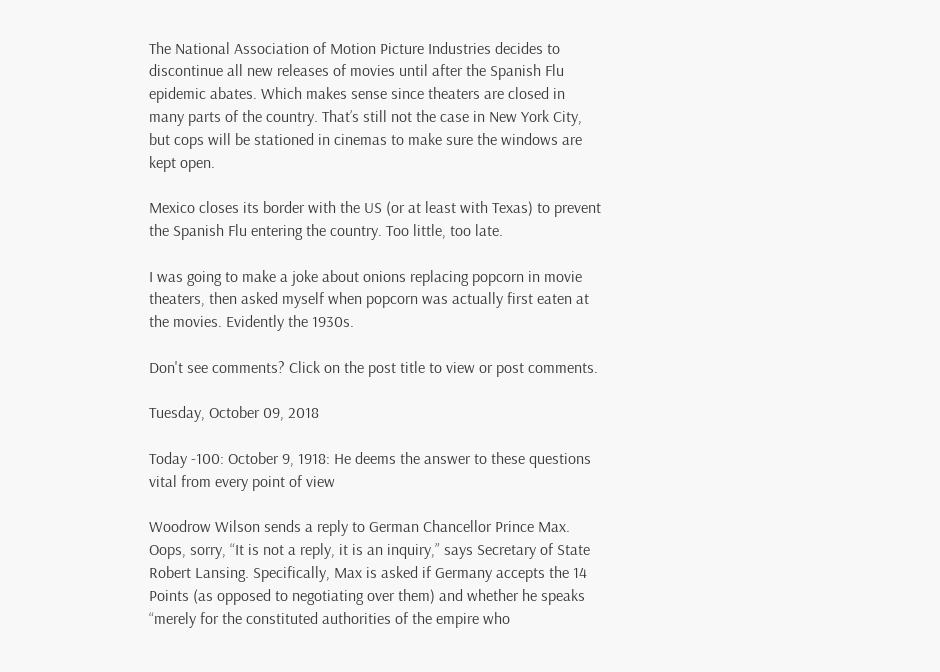The National Association of Motion Picture Industries decides to discontinue all new releases of movies until after the Spanish Flu epidemic abates. Which makes sense since theaters are closed in many parts of the country. That’s still not the case in New York City, but cops will be stationed in cinemas to make sure the windows are kept open.

Mexico closes its border with the US (or at least with Texas) to prevent the Spanish Flu entering the country. Too little, too late.

I was going to make a joke about onions replacing popcorn in movie theaters, then asked myself when popcorn was actually first eaten at the movies. Evidently the 1930s.

Don't see comments? Click on the post title to view or post comments.

Tuesday, October 09, 2018

Today -100: October 9, 1918: He deems the answer to these questions vital from every point of view

Woodrow Wilson sends a reply to German Chancellor Prince Max. Oops, sorry, “It is not a reply, it is an inquiry,” says Secretary of State Robert Lansing. Specifically, Max is asked if Germany accepts the 14 Points (as opposed to negotiating over them) and whether he speaks “merely for the constituted authorities of the empire who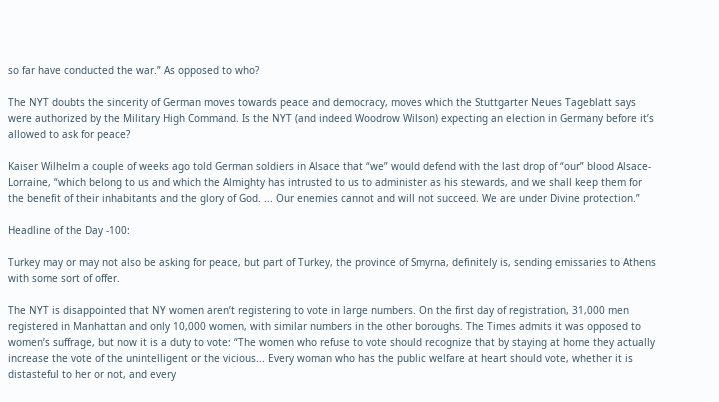so far have conducted the war.” As opposed to who?

The NYT doubts the sincerity of German moves towards peace and democracy, moves which the Stuttgarter Neues Tageblatt says were authorized by the Military High Command. Is the NYT (and indeed Woodrow Wilson) expecting an election in Germany before it’s allowed to ask for peace?

Kaiser Wilhelm a couple of weeks ago told German soldiers in Alsace that “we” would defend with the last drop of “our” blood Alsace-Lorraine, “which belong to us and which the Almighty has intrusted to us to administer as his stewards, and we shall keep them for the benefit of their inhabitants and the glory of God. ... Our enemies cannot and will not succeed. We are under Divine protection.”

Headline of the Day -100:

Turkey may or may not also be asking for peace, but part of Turkey, the province of Smyrna, definitely is, sending emissaries to Athens with some sort of offer.

The NYT is disappointed that NY women aren’t registering to vote in large numbers. On the first day of registration, 31,000 men registered in Manhattan and only 10,000 women, with similar numbers in the other boroughs. The Times admits it was opposed to women’s suffrage, but now it is a duty to vote: “The women who refuse to vote should recognize that by staying at home they actually increase the vote of the unintelligent or the vicious... Every woman who has the public welfare at heart should vote, whether it is distasteful to her or not, and every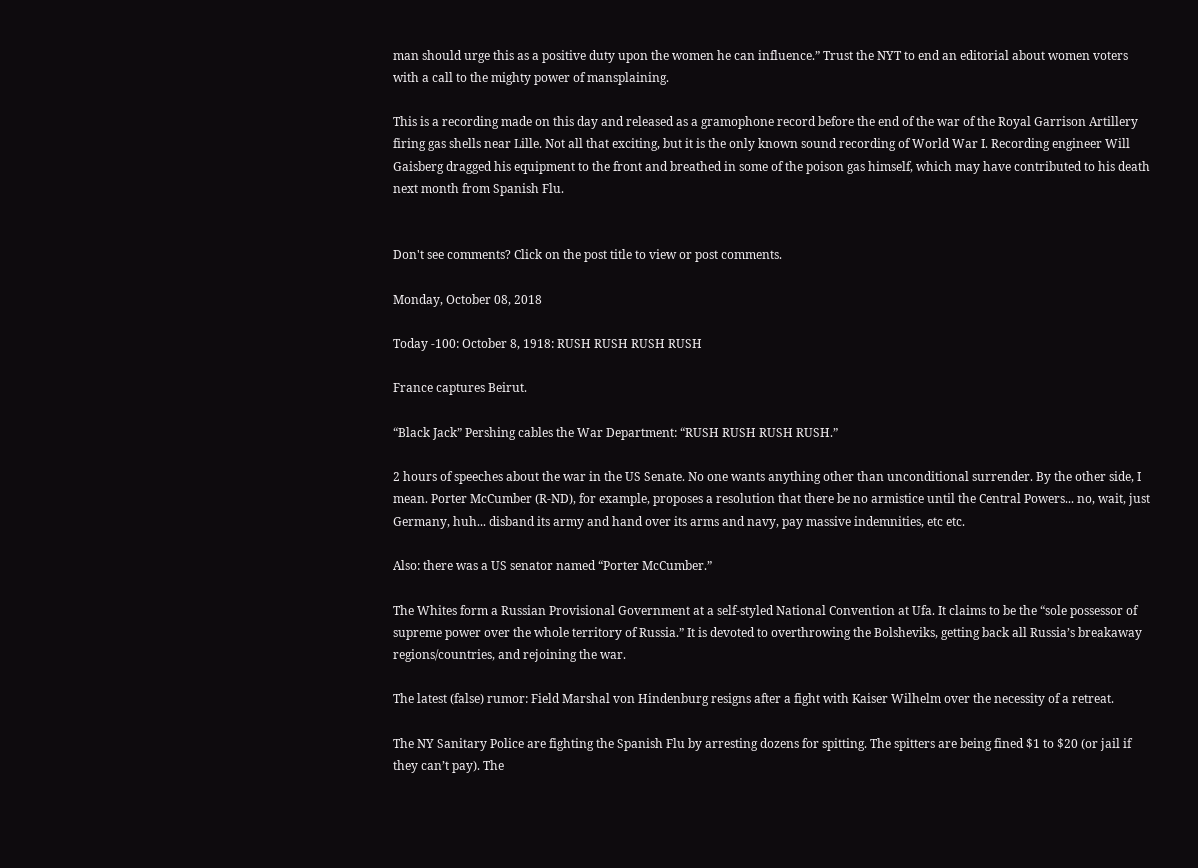man should urge this as a positive duty upon the women he can influence.” Trust the NYT to end an editorial about women voters with a call to the mighty power of mansplaining.

This is a recording made on this day and released as a gramophone record before the end of the war of the Royal Garrison Artillery firing gas shells near Lille. Not all that exciting, but it is the only known sound recording of World War I. Recording engineer Will Gaisberg dragged his equipment to the front and breathed in some of the poison gas himself, which may have contributed to his death next month from Spanish Flu.


Don't see comments? Click on the post title to view or post comments.

Monday, October 08, 2018

Today -100: October 8, 1918: RUSH RUSH RUSH RUSH

France captures Beirut.

“Black Jack” Pershing cables the War Department: “RUSH RUSH RUSH RUSH.”

2 hours of speeches about the war in the US Senate. No one wants anything other than unconditional surrender. By the other side, I mean. Porter McCumber (R-ND), for example, proposes a resolution that there be no armistice until the Central Powers... no, wait, just Germany, huh... disband its army and hand over its arms and navy, pay massive indemnities, etc etc.

Also: there was a US senator named “Porter McCumber.”

The Whites form a Russian Provisional Government at a self-styled National Convention at Ufa. It claims to be the “sole possessor of supreme power over the whole territory of Russia.” It is devoted to overthrowing the Bolsheviks, getting back all Russia’s breakaway regions/countries, and rejoining the war.

The latest (false) rumor: Field Marshal von Hindenburg resigns after a fight with Kaiser Wilhelm over the necessity of a retreat.

The NY Sanitary Police are fighting the Spanish Flu by arresting dozens for spitting. The spitters are being fined $1 to $20 (or jail if they can’t pay). The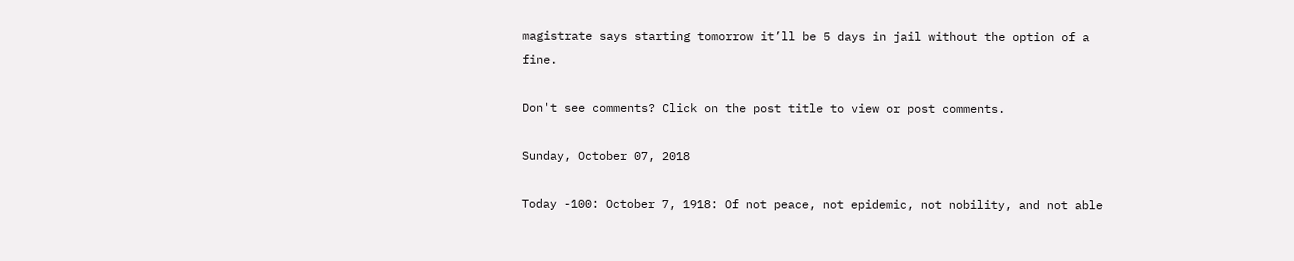magistrate says starting tomorrow it’ll be 5 days in jail without the option of a fine.

Don't see comments? Click on the post title to view or post comments.

Sunday, October 07, 2018

Today -100: October 7, 1918: Of not peace, not epidemic, not nobility, and not able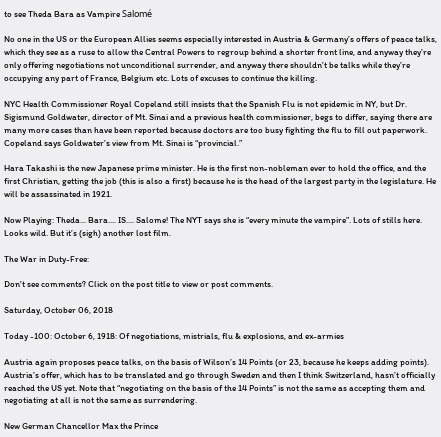to see Theda Bara as Vampire Salomé

No one in the US or the European Allies seems especially interested in Austria & Germany’s offers of peace talks, which they see as a ruse to allow the Central Powers to regroup behind a shorter front line, and anyway they’re only offering negotiations not unconditional surrender, and anyway there shouldn’t be talks while they’re occupying any part of France, Belgium etc. Lots of excuses to continue the killing.

NYC Health Commissioner Royal Copeland still insists that the Spanish Flu is not epidemic in NY, but Dr. Sigismund Goldwater, director of Mt. Sinai and a previous health commissioner, begs to differ, saying there are many more cases than have been reported because doctors are too busy fighting the flu to fill out paperwork. Copeland says Goldwater’s view from Mt. Sinai is “provincial.”

Hara Takashi is the new Japanese prime minister. He is the first non-nobleman ever to hold the office, and the first Christian, getting the job (this is also a first) because he is the head of the largest party in the legislature. He will be assassinated in 1921.

Now Playing: Theda... Bara.... IS.... Salome! The NYT says she is “every minute the vampire”. Lots of stills here. Looks wild. But it’s (sigh) another lost film.

The War in Duty-Free:

Don't see comments? Click on the post title to view or post comments.

Saturday, October 06, 2018

Today -100: October 6, 1918: Of negotiations, mistrials, flu & explosions, and ex-armies

Austria again proposes peace talks, on the basis of Wilson’s 14 Points (or 23, because he keeps adding points). Austria’s offer, which has to be translated and go through Sweden and then I think Switzerland, hasn’t officially reached the US yet. Note that “negotiating on the basis of the 14 Points” is not the same as accepting them and negotiating at all is not the same as surrendering.

New German Chancellor Max the Prince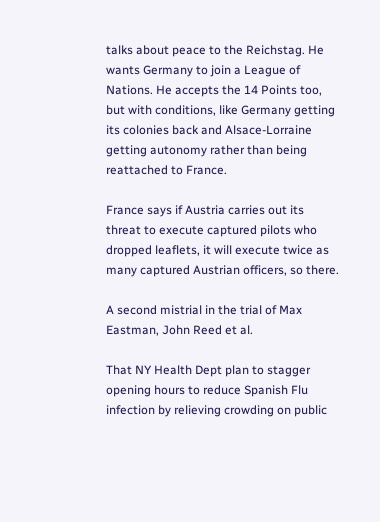talks about peace to the Reichstag. He wants Germany to join a League of Nations. He accepts the 14 Points too, but with conditions, like Germany getting its colonies back and Alsace-Lorraine getting autonomy rather than being reattached to France.

France says if Austria carries out its threat to execute captured pilots who dropped leaflets, it will execute twice as many captured Austrian officers, so there.

A second mistrial in the trial of Max Eastman, John Reed et al.

That NY Health Dept plan to stagger opening hours to reduce Spanish Flu infection by relieving crowding on public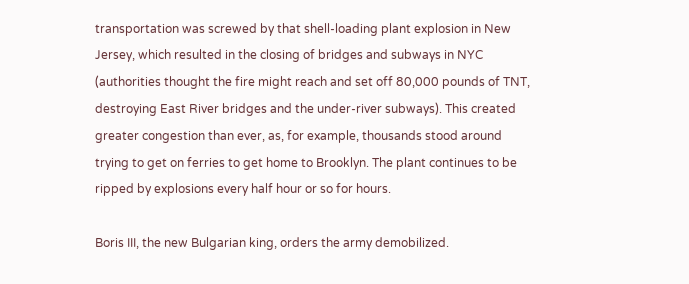transportation was screwed by that shell-loading plant explosion in New Jersey, which resulted in the closing of bridges and subways in NYC (authorities thought the fire might reach and set off 80,000 pounds of TNT, destroying East River bridges and the under-river subways). This created greater congestion than ever, as, for example, thousands stood around trying to get on ferries to get home to Brooklyn. The plant continues to be ripped by explosions every half hour or so for hours.

Boris III, the new Bulgarian king, orders the army demobilized.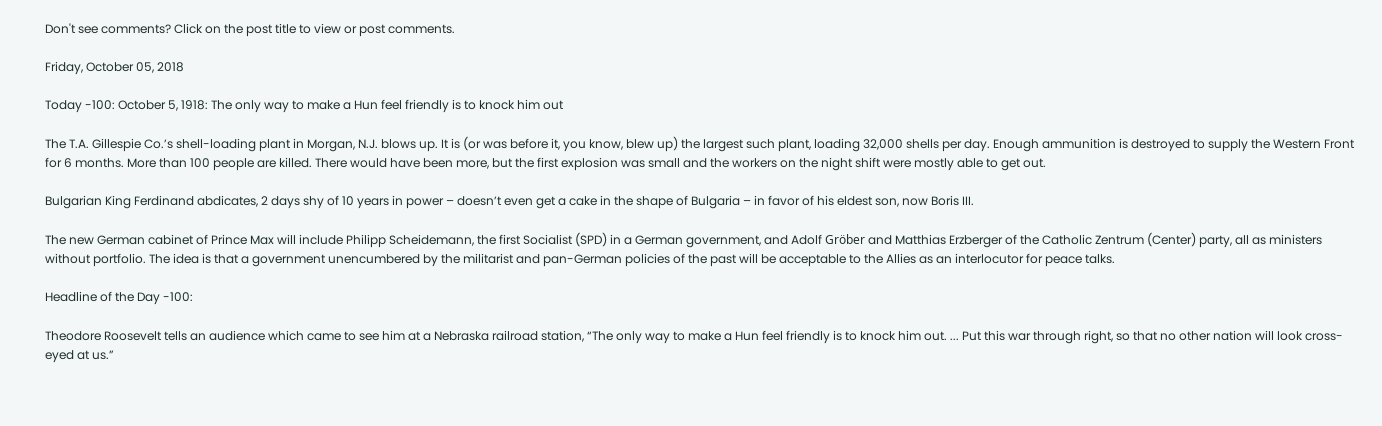Don't see comments? Click on the post title to view or post comments.

Friday, October 05, 2018

Today -100: October 5, 1918: The only way to make a Hun feel friendly is to knock him out

The T.A. Gillespie Co.’s shell-loading plant in Morgan, N.J. blows up. It is (or was before it, you know, blew up) the largest such plant, loading 32,000 shells per day. Enough ammunition is destroyed to supply the Western Front for 6 months. More than 100 people are killed. There would have been more, but the first explosion was small and the workers on the night shift were mostly able to get out.

Bulgarian King Ferdinand abdicates, 2 days shy of 10 years in power – doesn’t even get a cake in the shape of Bulgaria – in favor of his eldest son, now Boris III.

The new German cabinet of Prince Max will include Philipp Scheidemann, the first Socialist (SPD) in a German government, and Adolf Gröber and Matthias Erzberger of the Catholic Zentrum (Center) party, all as ministers without portfolio. The idea is that a government unencumbered by the militarist and pan-German policies of the past will be acceptable to the Allies as an interlocutor for peace talks.

Headline of the Day -100:

Theodore Roosevelt tells an audience which came to see him at a Nebraska railroad station, “The only way to make a Hun feel friendly is to knock him out. ... Put this war through right, so that no other nation will look cross-eyed at us.”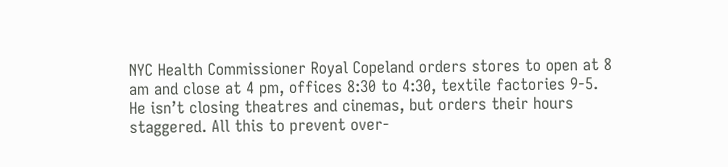NYC Health Commissioner Royal Copeland orders stores to open at 8 am and close at 4 pm, offices 8:30 to 4:30, textile factories 9-5. He isn’t closing theatres and cinemas, but orders their hours staggered. All this to prevent over-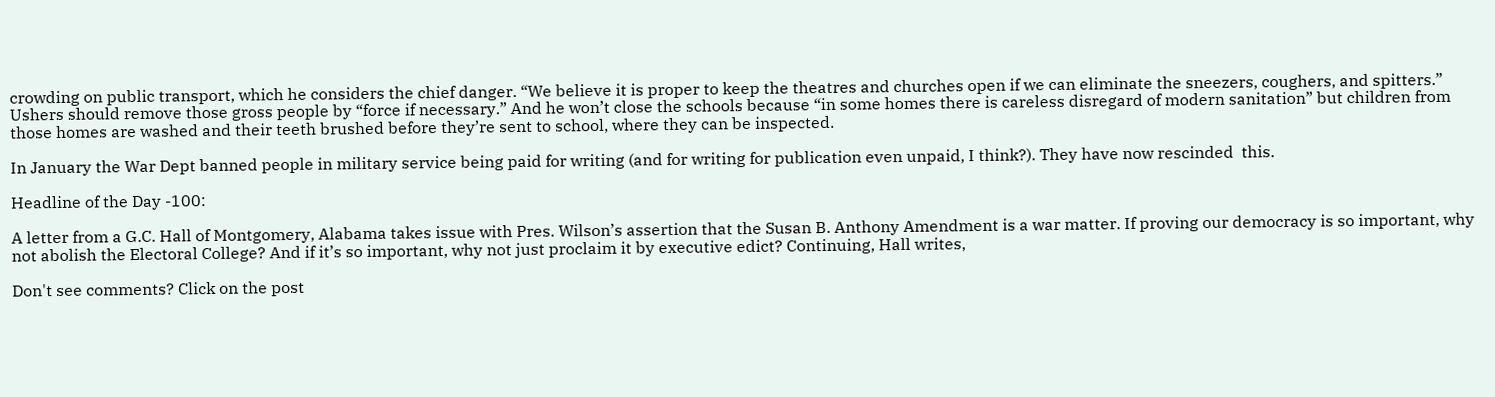crowding on public transport, which he considers the chief danger. “We believe it is proper to keep the theatres and churches open if we can eliminate the sneezers, coughers, and spitters.” Ushers should remove those gross people by “force if necessary.” And he won’t close the schools because “in some homes there is careless disregard of modern sanitation” but children from those homes are washed and their teeth brushed before they’re sent to school, where they can be inspected.

In January the War Dept banned people in military service being paid for writing (and for writing for publication even unpaid, I think?). They have now rescinded  this.

Headline of the Day -100:

A letter from a G.C. Hall of Montgomery, Alabama takes issue with Pres. Wilson’s assertion that the Susan B. Anthony Amendment is a war matter. If proving our democracy is so important, why not abolish the Electoral College? And if it’s so important, why not just proclaim it by executive edict? Continuing, Hall writes,

Don't see comments? Click on the post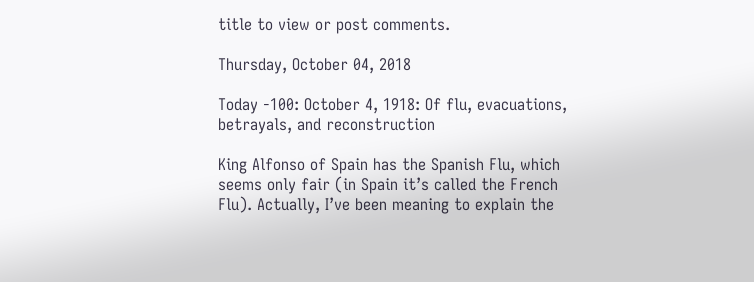title to view or post comments.

Thursday, October 04, 2018

Today -100: October 4, 1918: Of flu, evacuations, betrayals, and reconstruction

King Alfonso of Spain has the Spanish Flu, which seems only fair (in Spain it’s called the French Flu). Actually, I’ve been meaning to explain the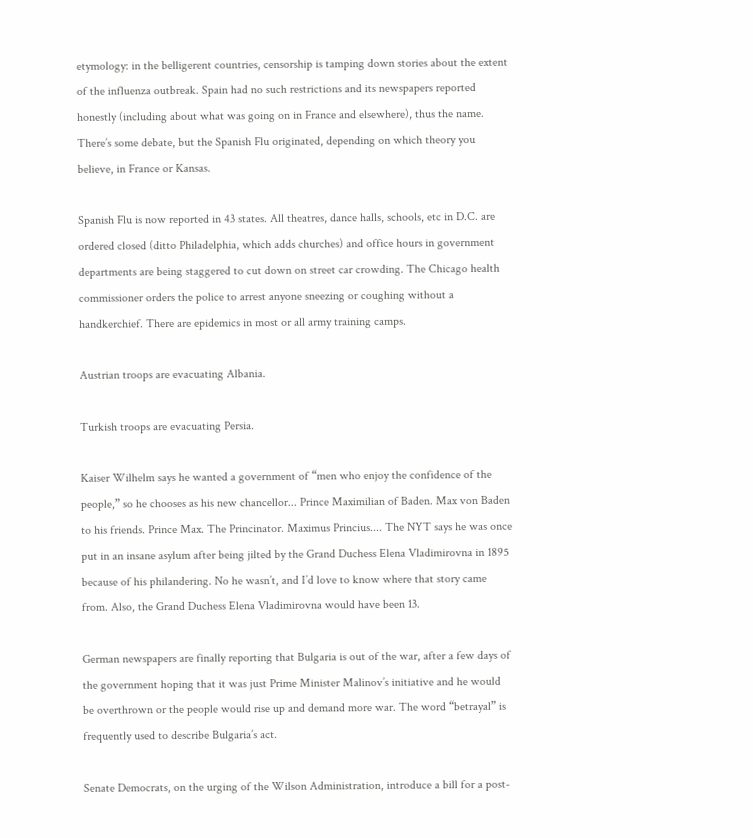etymology: in the belligerent countries, censorship is tamping down stories about the extent of the influenza outbreak. Spain had no such restrictions and its newspapers reported honestly (including about what was going on in France and elsewhere), thus the name. There’s some debate, but the Spanish Flu originated, depending on which theory you believe, in France or Kansas.

Spanish Flu is now reported in 43 states. All theatres, dance halls, schools, etc in D.C. are ordered closed (ditto Philadelphia, which adds churches) and office hours in government departments are being staggered to cut down on street car crowding. The Chicago health commissioner orders the police to arrest anyone sneezing or coughing without a handkerchief. There are epidemics in most or all army training camps.

Austrian troops are evacuating Albania.

Turkish troops are evacuating Persia.

Kaiser Wilhelm says he wanted a government of “men who enjoy the confidence of the people,” so he chooses as his new chancellor... Prince Maximilian of Baden. Max von Baden to his friends. Prince Max. The Princinator. Maximus Princius.... The NYT says he was once put in an insane asylum after being jilted by the Grand Duchess Elena Vladimirovna in 1895 because of his philandering. No he wasn’t, and I’d love to know where that story came from. Also, the Grand Duchess Elena Vladimirovna would have been 13.

German newspapers are finally reporting that Bulgaria is out of the war, after a few days of the government hoping that it was just Prime Minister Malinov’s initiative and he would be overthrown or the people would rise up and demand more war. The word “betrayal” is frequently used to describe Bulgaria’s act.

Senate Democrats, on the urging of the Wilson Administration, introduce a bill for a post-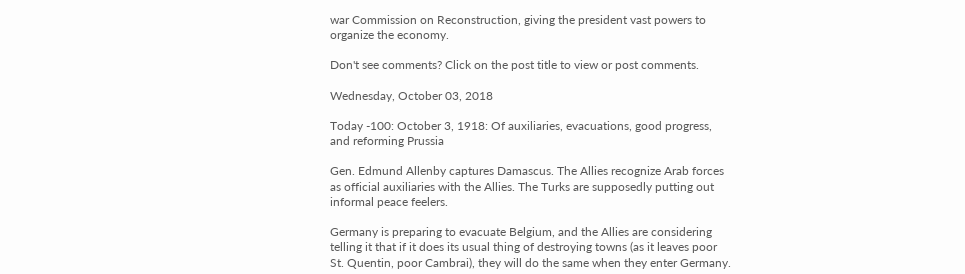war Commission on Reconstruction, giving the president vast powers to organize the economy.

Don't see comments? Click on the post title to view or post comments.

Wednesday, October 03, 2018

Today -100: October 3, 1918: Of auxiliaries, evacuations, good progress, and reforming Prussia

Gen. Edmund Allenby captures Damascus. The Allies recognize Arab forces as official auxiliaries with the Allies. The Turks are supposedly putting out informal peace feelers.

Germany is preparing to evacuate Belgium, and the Allies are considering telling it that if it does its usual thing of destroying towns (as it leaves poor St. Quentin, poor Cambrai), they will do the same when they enter Germany.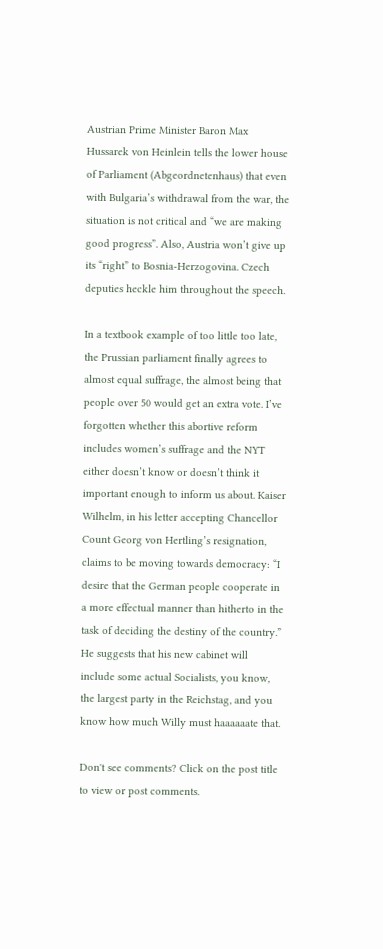Austrian Prime Minister Baron Max Hussarek von Heinlein tells the lower house of Parliament (Abgeordnetenhaus) that even with Bulgaria’s withdrawal from the war, the situation is not critical and “we are making good progress”. Also, Austria won’t give up its “right” to Bosnia-Herzogovina. Czech deputies heckle him throughout the speech.

In a textbook example of too little too late, the Prussian parliament finally agrees to almost equal suffrage, the almost being that people over 50 would get an extra vote. I’ve forgotten whether this abortive reform includes women’s suffrage and the NYT either doesn’t know or doesn’t think it important enough to inform us about. Kaiser Wilhelm, in his letter accepting Chancellor Count Georg von Hertling’s resignation, claims to be moving towards democracy: “I desire that the German people cooperate in a more effectual manner than hitherto in the task of deciding the destiny of the country.” He suggests that his new cabinet will include some actual Socialists, you know, the largest party in the Reichstag, and you know how much Willy must haaaaaate that.

Don't see comments? Click on the post title to view or post comments.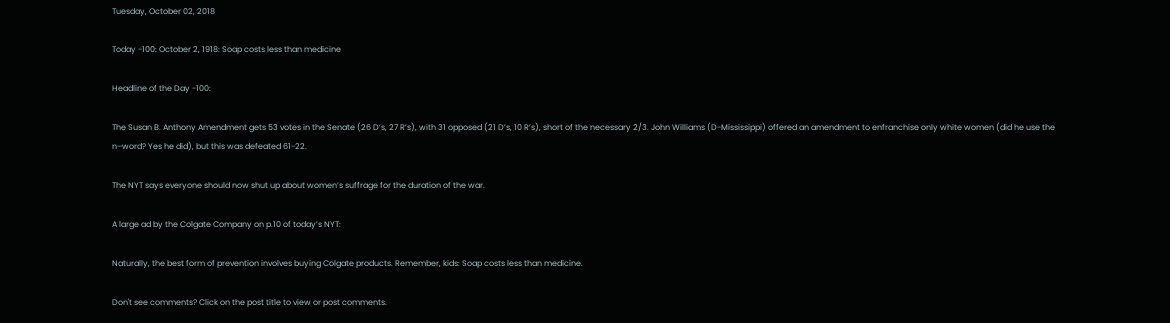Tuesday, October 02, 2018

Today -100: October 2, 1918: Soap costs less than medicine

Headline of the Day -100:

The Susan B. Anthony Amendment gets 53 votes in the Senate (26 D’s, 27 R’s), with 31 opposed (21 D’s, 10 R’s), short of the necessary 2/3. John Williams (D-Mississippi) offered an amendment to enfranchise only white women (did he use the n–word? Yes he did), but this was defeated 61-22.

The NYT says everyone should now shut up about women’s suffrage for the duration of the war.

A large ad by the Colgate Company on p.10 of today’s NYT:

Naturally, the best form of prevention involves buying Colgate products. Remember, kids: Soap costs less than medicine.

Don't see comments? Click on the post title to view or post comments.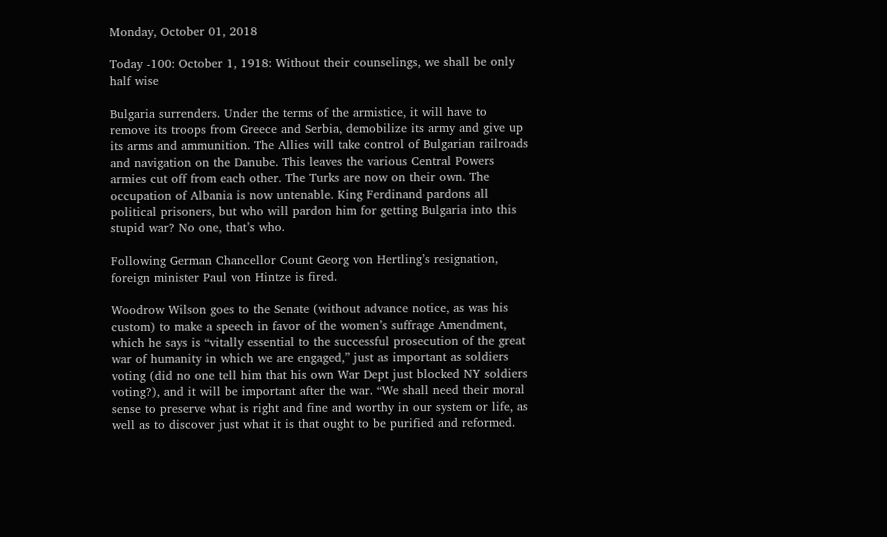Monday, October 01, 2018

Today -100: October 1, 1918: Without their counselings, we shall be only half wise

Bulgaria surrenders. Under the terms of the armistice, it will have to remove its troops from Greece and Serbia, demobilize its army and give up its arms and ammunition. The Allies will take control of Bulgarian railroads and navigation on the Danube. This leaves the various Central Powers armies cut off from each other. The Turks are now on their own. The occupation of Albania is now untenable. King Ferdinand pardons all political prisoners, but who will pardon him for getting Bulgaria into this stupid war? No one, that’s who.

Following German Chancellor Count Georg von Hertling’s resignation, foreign minister Paul von Hintze is fired.

Woodrow Wilson goes to the Senate (without advance notice, as was his custom) to make a speech in favor of the women’s suffrage Amendment, which he says is “vitally essential to the successful prosecution of the great war of humanity in which we are engaged,” just as important as soldiers voting (did no one tell him that his own War Dept just blocked NY soldiers voting?), and it will be important after the war. “We shall need their moral sense to preserve what is right and fine and worthy in our system or life, as well as to discover just what it is that ought to be purified and reformed.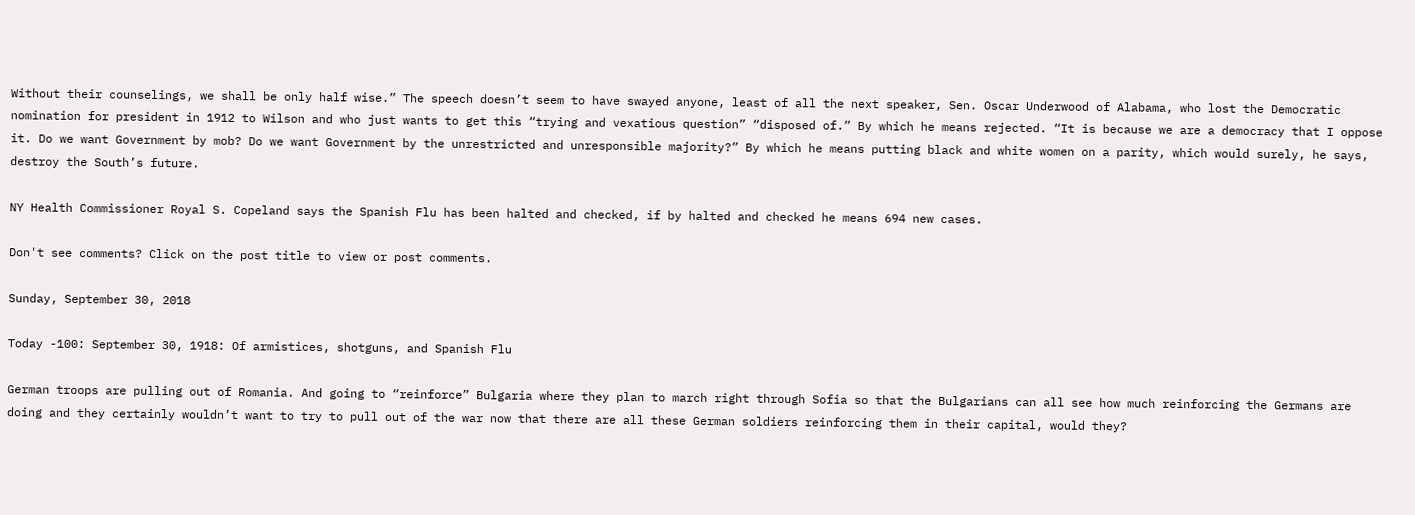Without their counselings, we shall be only half wise.” The speech doesn’t seem to have swayed anyone, least of all the next speaker, Sen. Oscar Underwood of Alabama, who lost the Democratic nomination for president in 1912 to Wilson and who just wants to get this “trying and vexatious question” “disposed of.” By which he means rejected. “It is because we are a democracy that I oppose it. Do we want Government by mob? Do we want Government by the unrestricted and unresponsible majority?” By which he means putting black and white women on a parity, which would surely, he says, destroy the South’s future.

NY Health Commissioner Royal S. Copeland says the Spanish Flu has been halted and checked, if by halted and checked he means 694 new cases.

Don't see comments? Click on the post title to view or post comments.

Sunday, September 30, 2018

Today -100: September 30, 1918: Of armistices, shotguns, and Spanish Flu

German troops are pulling out of Romania. And going to “reinforce” Bulgaria where they plan to march right through Sofia so that the Bulgarians can all see how much reinforcing the Germans are doing and they certainly wouldn’t want to try to pull out of the war now that there are all these German soldiers reinforcing them in their capital, would they?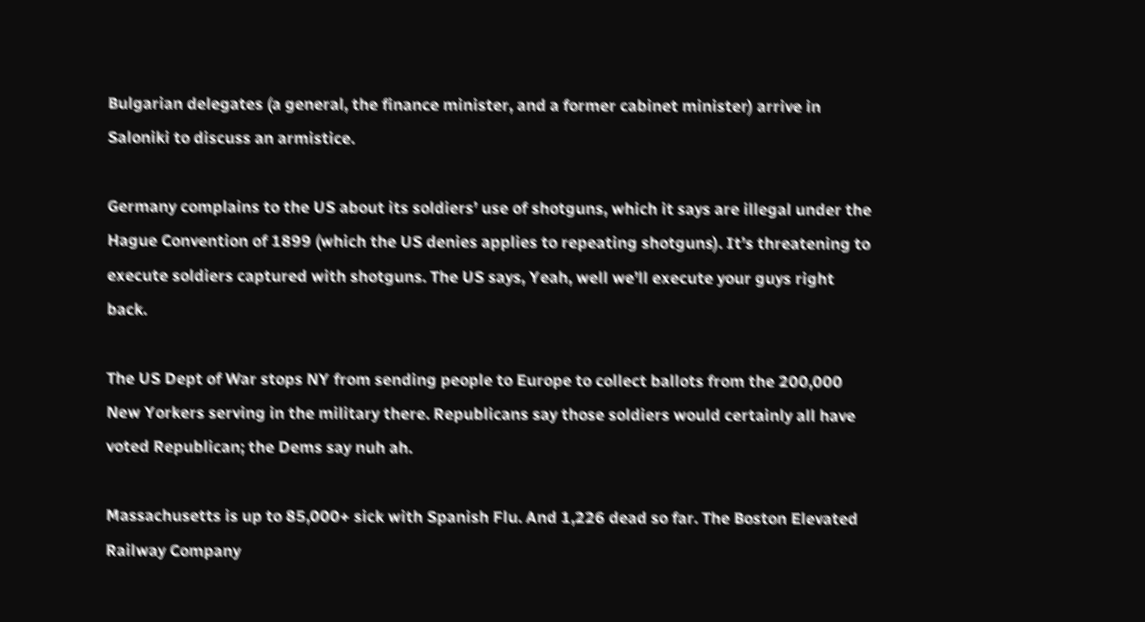Bulgarian delegates (a general, the finance minister, and a former cabinet minister) arrive in Saloniki to discuss an armistice.

Germany complains to the US about its soldiers’ use of shotguns, which it says are illegal under the Hague Convention of 1899 (which the US denies applies to repeating shotguns). It’s threatening to execute soldiers captured with shotguns. The US says, Yeah, well we’ll execute your guys right back.

The US Dept of War stops NY from sending people to Europe to collect ballots from the 200,000 New Yorkers serving in the military there. Republicans say those soldiers would certainly all have voted Republican; the Dems say nuh ah.

Massachusetts is up to 85,000+ sick with Spanish Flu. And 1,226 dead so far. The Boston Elevated Railway Company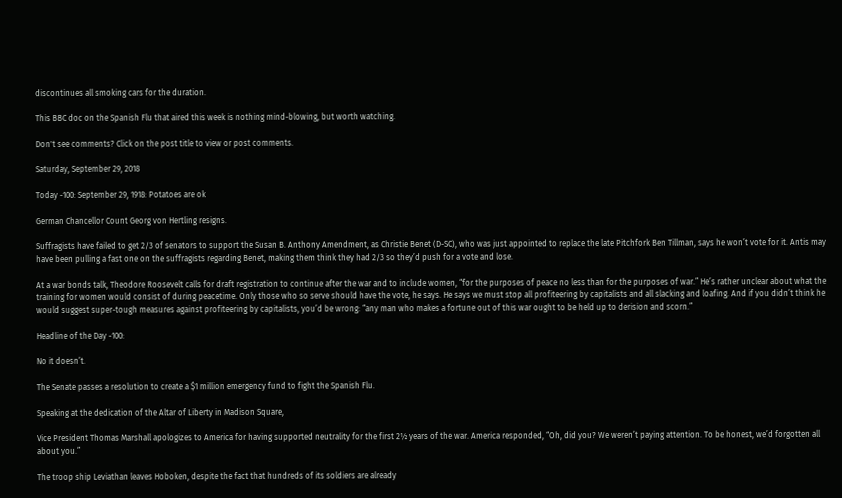discontinues all smoking cars for the duration.

This BBC doc on the Spanish Flu that aired this week is nothing mind-blowing, but worth watching.

Don't see comments? Click on the post title to view or post comments.

Saturday, September 29, 2018

Today -100: September 29, 1918: Potatoes are ok

German Chancellor Count Georg von Hertling resigns.

Suffragists have failed to get 2/3 of senators to support the Susan B. Anthony Amendment, as Christie Benet (D-SC), who was just appointed to replace the late Pitchfork Ben Tillman, says he won’t vote for it. Antis may have been pulling a fast one on the suffragists regarding Benet, making them think they had 2/3 so they’d push for a vote and lose.

At a war bonds talk, Theodore Roosevelt calls for draft registration to continue after the war and to include women, “for the purposes of peace no less than for the purposes of war.” He’s rather unclear about what the training for women would consist of during peacetime. Only those who so serve should have the vote, he says. He says we must stop all profiteering by capitalists and all slacking and loafing. And if you didn’t think he would suggest super-tough measures against profiteering by capitalists, you’d be wrong: “any man who makes a fortune out of this war ought to be held up to derision and scorn.”

Headline of the Day -100:

No it doesn’t.

The Senate passes a resolution to create a $1 million emergency fund to fight the Spanish Flu.

Speaking at the dedication of the Altar of Liberty in Madison Square,

Vice President Thomas Marshall apologizes to America for having supported neutrality for the first 2½ years of the war. America responded, “Oh, did you? We weren’t paying attention. To be honest, we’d forgotten all about you.”

The troop ship Leviathan leaves Hoboken, despite the fact that hundreds of its soldiers are already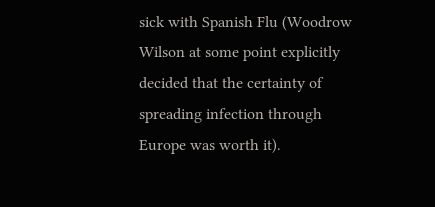sick with Spanish Flu (Woodrow Wilson at some point explicitly decided that the certainty of spreading infection through Europe was worth it).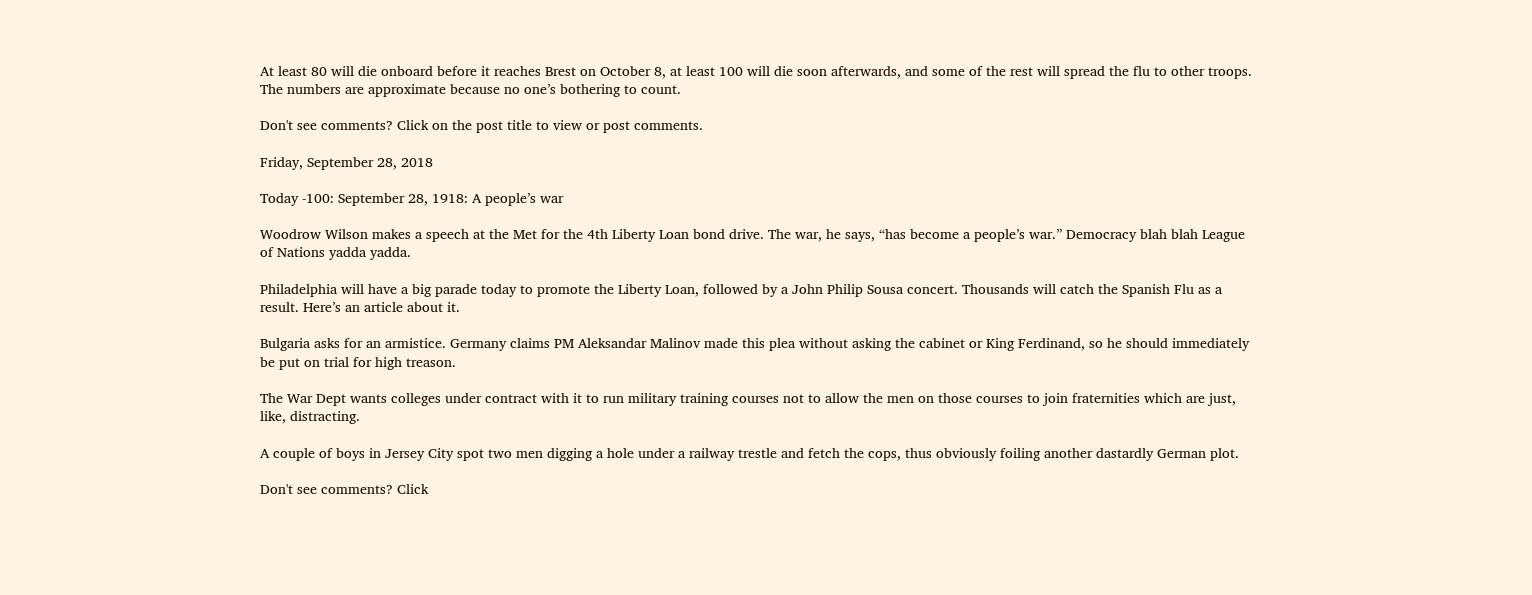At least 80 will die onboard before it reaches Brest on October 8, at least 100 will die soon afterwards, and some of the rest will spread the flu to other troops. The numbers are approximate because no one’s bothering to count.

Don't see comments? Click on the post title to view or post comments.

Friday, September 28, 2018

Today -100: September 28, 1918: A people’s war

Woodrow Wilson makes a speech at the Met for the 4th Liberty Loan bond drive. The war, he says, “has become a people’s war.” Democracy blah blah League of Nations yadda yadda.

Philadelphia will have a big parade today to promote the Liberty Loan, followed by a John Philip Sousa concert. Thousands will catch the Spanish Flu as a result. Here’s an article about it.

Bulgaria asks for an armistice. Germany claims PM Aleksandar Malinov made this plea without asking the cabinet or King Ferdinand, so he should immediately be put on trial for high treason.

The War Dept wants colleges under contract with it to run military training courses not to allow the men on those courses to join fraternities which are just, like, distracting.

A couple of boys in Jersey City spot two men digging a hole under a railway trestle and fetch the cops, thus obviously foiling another dastardly German plot.

Don't see comments? Click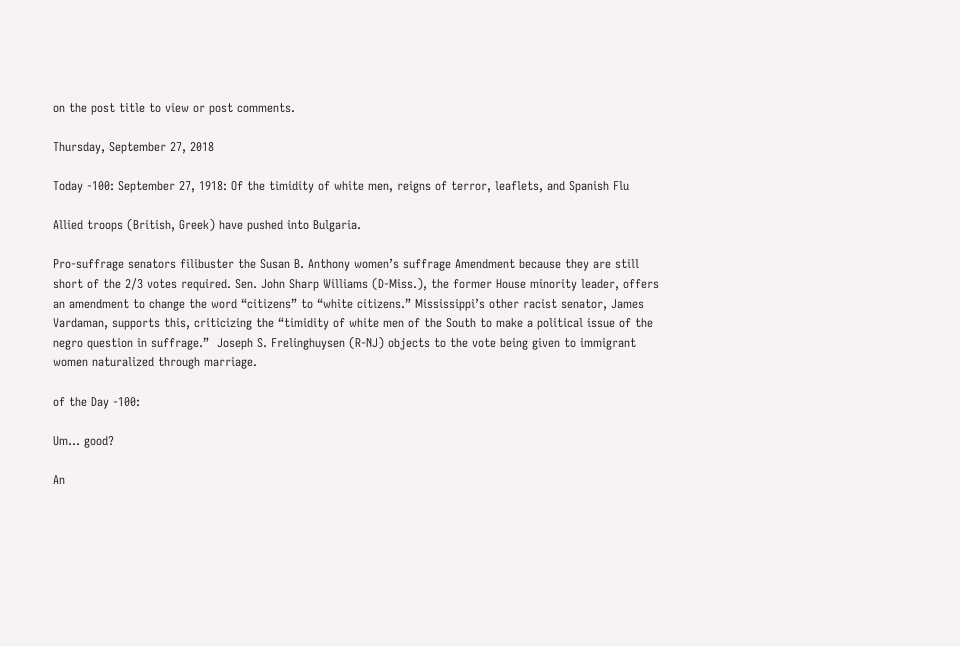on the post title to view or post comments.

Thursday, September 27, 2018

Today -100: September 27, 1918: Of the timidity of white men, reigns of terror, leaflets, and Spanish Flu

Allied troops (British, Greek) have pushed into Bulgaria.

Pro-suffrage senators filibuster the Susan B. Anthony women’s suffrage Amendment because they are still short of the 2/3 votes required. Sen. John Sharp Williams (D-Miss.), the former House minority leader, offers an amendment to change the word “citizens” to “white citizens.” Mississippi’s other racist senator, James Vardaman, supports this, criticizing the “timidity of white men of the South to make a political issue of the negro question in suffrage.”  Joseph S. Frelinghuysen (R-NJ) objects to the vote being given to immigrant women naturalized through marriage.

of the Day -100:

Um... good?

An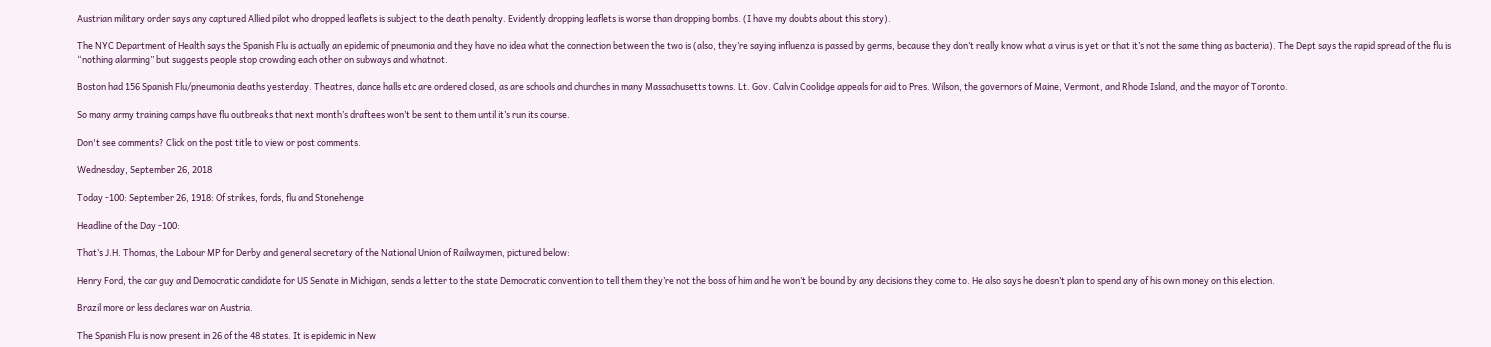Austrian military order says any captured Allied pilot who dropped leaflets is subject to the death penalty. Evidently dropping leaflets is worse than dropping bombs. (I have my doubts about this story).

The NYC Department of Health says the Spanish Flu is actually an epidemic of pneumonia and they have no idea what the connection between the two is (also, they’re saying influenza is passed by germs, because they don’t really know what a virus is yet or that it’s not the same thing as bacteria). The Dept says the rapid spread of the flu is “nothing alarming” but suggests people stop crowding each other on subways and whatnot.

Boston had 156 Spanish Flu/pneumonia deaths yesterday. Theatres, dance halls etc are ordered closed, as are schools and churches in many Massachusetts towns. Lt. Gov. Calvin Coolidge appeals for aid to Pres. Wilson, the governors of Maine, Vermont, and Rhode Island, and the mayor of Toronto.

So many army training camps have flu outbreaks that next month’s draftees won’t be sent to them until it’s run its course.

Don't see comments? Click on the post title to view or post comments.

Wednesday, September 26, 2018

Today -100: September 26, 1918: Of strikes, fords, flu and Stonehenge

Headline of the Day -100:

That’s J.H. Thomas, the Labour MP for Derby and general secretary of the National Union of Railwaymen, pictured below:

Henry Ford, the car guy and Democratic candidate for US Senate in Michigan, sends a letter to the state Democratic convention to tell them they’re not the boss of him and he won’t be bound by any decisions they come to. He also says he doesn’t plan to spend any of his own money on this election.

Brazil more or less declares war on Austria.

The Spanish Flu is now present in 26 of the 48 states. It is epidemic in New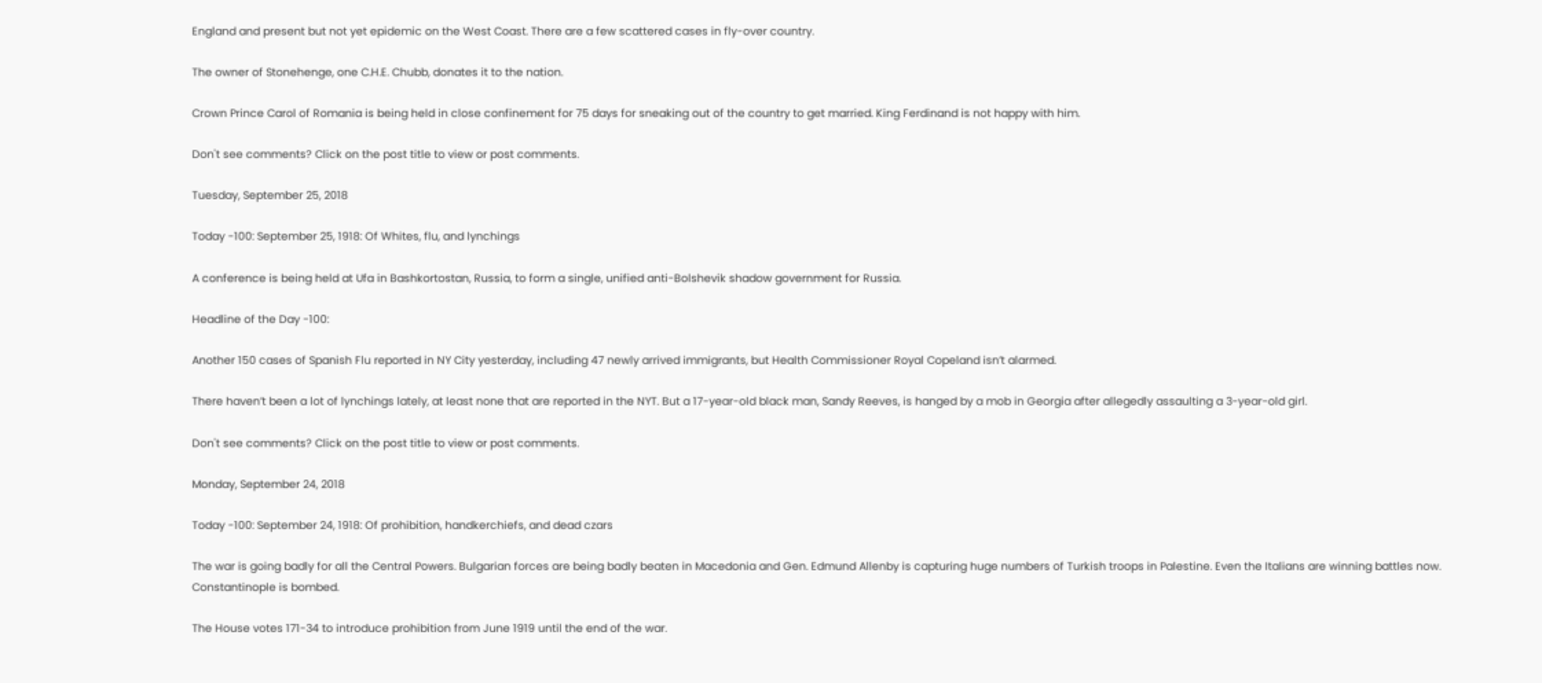England and present but not yet epidemic on the West Coast. There are a few scattered cases in fly-over country.

The owner of Stonehenge, one C.H.E. Chubb, donates it to the nation.

Crown Prince Carol of Romania is being held in close confinement for 75 days for sneaking out of the country to get married. King Ferdinand is not happy with him.

Don't see comments? Click on the post title to view or post comments.

Tuesday, September 25, 2018

Today -100: September 25, 1918: Of Whites, flu, and lynchings

A conference is being held at Ufa in Bashkortostan, Russia, to form a single, unified anti-Bolshevik shadow government for Russia.

Headline of the Day -100:

Another 150 cases of Spanish Flu reported in NY City yesterday, including 47 newly arrived immigrants, but Health Commissioner Royal Copeland isn’t alarmed.

There haven’t been a lot of lynchings lately, at least none that are reported in the NYT. But a 17-year-old black man, Sandy Reeves, is hanged by a mob in Georgia after allegedly assaulting a 3-year-old girl.

Don't see comments? Click on the post title to view or post comments.

Monday, September 24, 2018

Today -100: September 24, 1918: Of prohibition, handkerchiefs, and dead czars

The war is going badly for all the Central Powers. Bulgarian forces are being badly beaten in Macedonia and Gen. Edmund Allenby is capturing huge numbers of Turkish troops in Palestine. Even the Italians are winning battles now. Constantinople is bombed.

The House votes 171-34 to introduce prohibition from June 1919 until the end of the war.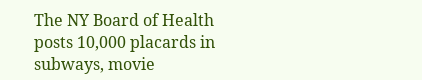The NY Board of Health posts 10,000 placards in subways, movie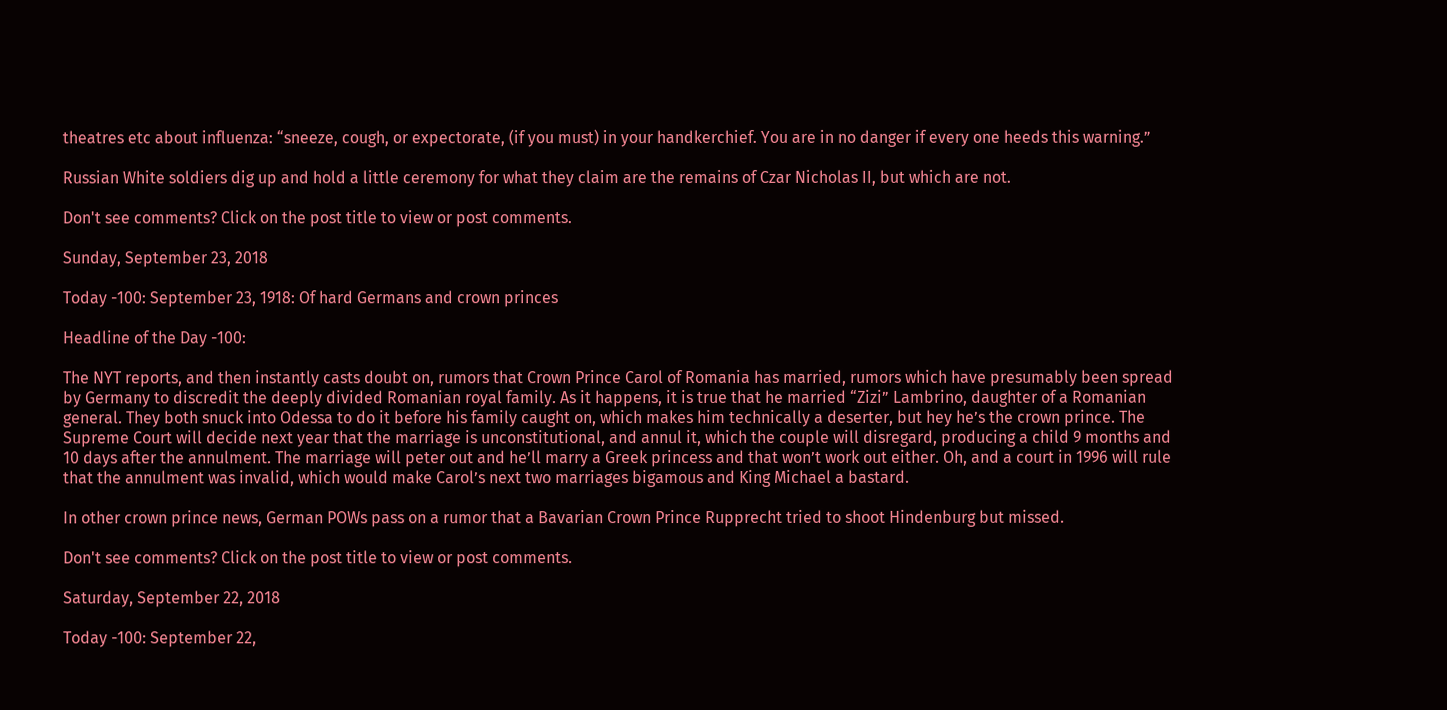theatres etc about influenza: “sneeze, cough, or expectorate, (if you must) in your handkerchief. You are in no danger if every one heeds this warning.”

Russian White soldiers dig up and hold a little ceremony for what they claim are the remains of Czar Nicholas II, but which are not.

Don't see comments? Click on the post title to view or post comments.

Sunday, September 23, 2018

Today -100: September 23, 1918: Of hard Germans and crown princes

Headline of the Day -100:

The NYT reports, and then instantly casts doubt on, rumors that Crown Prince Carol of Romania has married, rumors which have presumably been spread by Germany to discredit the deeply divided Romanian royal family. As it happens, it is true that he married “Zizi” Lambrino, daughter of a Romanian general. They both snuck into Odessa to do it before his family caught on, which makes him technically a deserter, but hey he’s the crown prince. The Supreme Court will decide next year that the marriage is unconstitutional, and annul it, which the couple will disregard, producing a child 9 months and 10 days after the annulment. The marriage will peter out and he’ll marry a Greek princess and that won’t work out either. Oh, and a court in 1996 will rule that the annulment was invalid, which would make Carol’s next two marriages bigamous and King Michael a bastard.

In other crown prince news, German POWs pass on a rumor that a Bavarian Crown Prince Rupprecht tried to shoot Hindenburg but missed.

Don't see comments? Click on the post title to view or post comments.

Saturday, September 22, 2018

Today -100: September 22,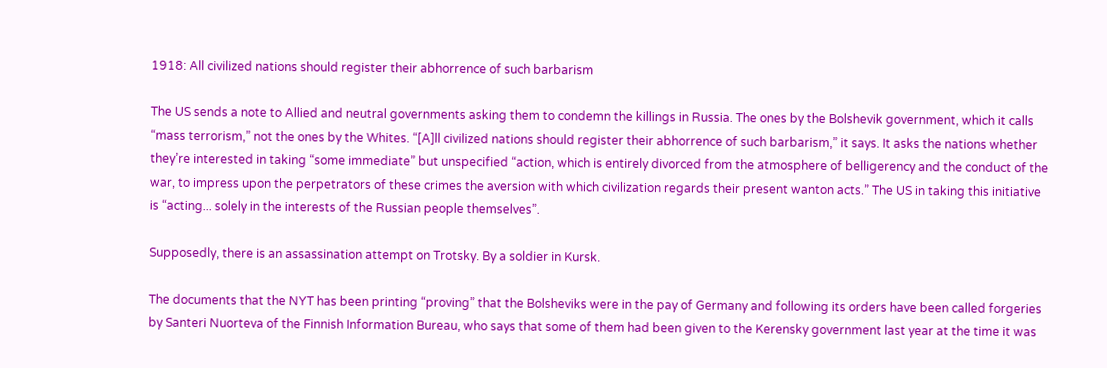1918: All civilized nations should register their abhorrence of such barbarism

The US sends a note to Allied and neutral governments asking them to condemn the killings in Russia. The ones by the Bolshevik government, which it calls “mass terrorism,” not the ones by the Whites. “[A]ll civilized nations should register their abhorrence of such barbarism,” it says. It asks the nations whether they’re interested in taking “some immediate” but unspecified “action, which is entirely divorced from the atmosphere of belligerency and the conduct of the war, to impress upon the perpetrators of these crimes the aversion with which civilization regards their present wanton acts.” The US in taking this initiative is “acting... solely in the interests of the Russian people themselves”.

Supposedly, there is an assassination attempt on Trotsky. By a soldier in Kursk.

The documents that the NYT has been printing “proving” that the Bolsheviks were in the pay of Germany and following its orders have been called forgeries by Santeri Nuorteva of the Finnish Information Bureau, who says that some of them had been given to the Kerensky government last year at the time it was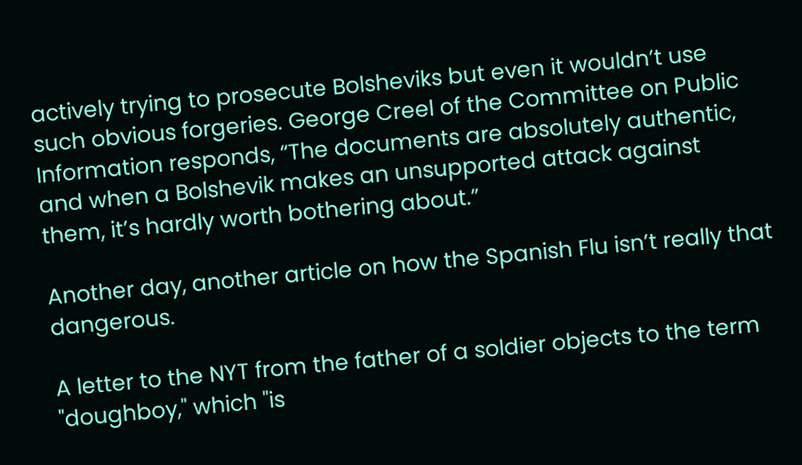actively trying to prosecute Bolsheviks but even it wouldn’t use such obvious forgeries. George Creel of the Committee on Public Information responds, “The documents are absolutely authentic, and when a Bolshevik makes an unsupported attack against them, it’s hardly worth bothering about.”

Another day, another article on how the Spanish Flu isn’t really that dangerous.

A letter to the NYT from the father of a soldier objects to the term "doughboy," which "is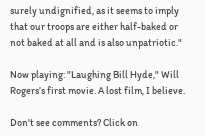surely undignified, as it seems to imply that our troops are either half-baked or not baked at all and is also unpatriotic."

Now playing: "Laughing Bill Hyde," Will Rogers’s first movie. A lost film, I believe.

Don't see comments? Click on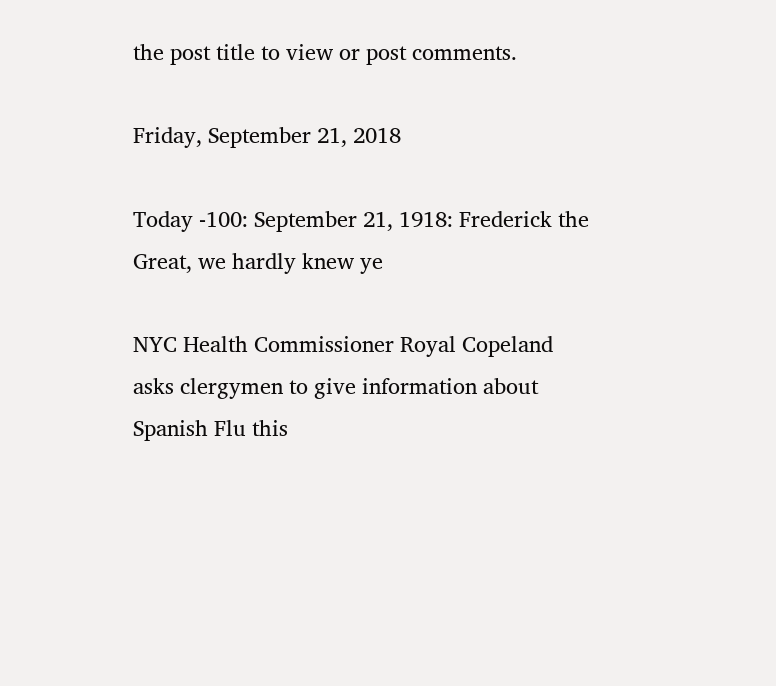the post title to view or post comments.

Friday, September 21, 2018

Today -100: September 21, 1918: Frederick the Great, we hardly knew ye

NYC Health Commissioner Royal Copeland asks clergymen to give information about Spanish Flu this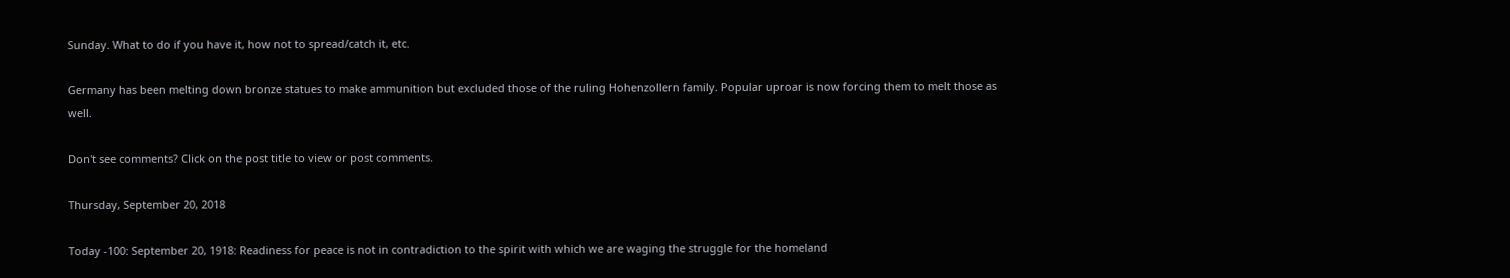Sunday. What to do if you have it, how not to spread/catch it, etc.

Germany has been melting down bronze statues to make ammunition but excluded those of the ruling Hohenzollern family. Popular uproar is now forcing them to melt those as well.

Don't see comments? Click on the post title to view or post comments.

Thursday, September 20, 2018

Today -100: September 20, 1918: Readiness for peace is not in contradiction to the spirit with which we are waging the struggle for the homeland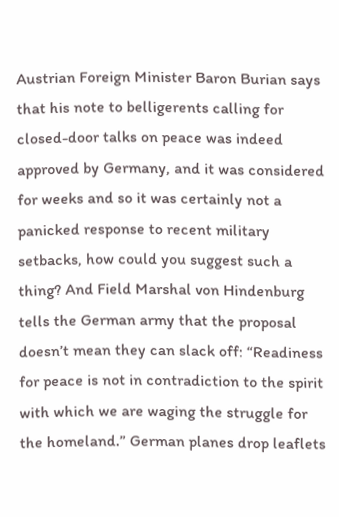Austrian Foreign Minister Baron Burian says that his note to belligerents calling for closed-door talks on peace was indeed approved by Germany, and it was considered for weeks and so it was certainly not a panicked response to recent military setbacks, how could you suggest such a thing? And Field Marshal von Hindenburg tells the German army that the proposal doesn’t mean they can slack off: “Readiness for peace is not in contradiction to the spirit with which we are waging the struggle for the homeland.” German planes drop leaflets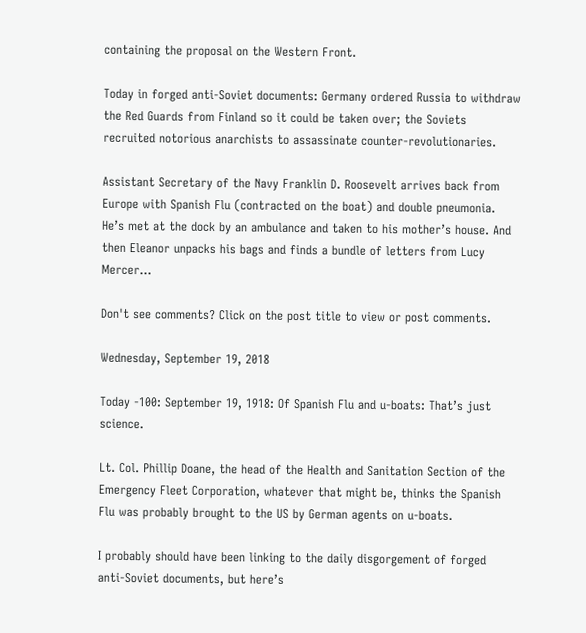containing the proposal on the Western Front.

Today in forged anti-Soviet documents: Germany ordered Russia to withdraw the Red Guards from Finland so it could be taken over; the Soviets recruited notorious anarchists to assassinate counter-revolutionaries.

Assistant Secretary of the Navy Franklin D. Roosevelt arrives back from Europe with Spanish Flu (contracted on the boat) and double pneumonia. He’s met at the dock by an ambulance and taken to his mother’s house. And then Eleanor unpacks his bags and finds a bundle of letters from Lucy Mercer...

Don't see comments? Click on the post title to view or post comments.

Wednesday, September 19, 2018

Today -100: September 19, 1918: Of Spanish Flu and u-boats: That’s just science.

Lt. Col. Phillip Doane, the head of the Health and Sanitation Section of the Emergency Fleet Corporation, whatever that might be, thinks the Spanish Flu was probably brought to the US by German agents on u-boats.

I probably should have been linking to the daily disgorgement of forged anti-Soviet documents, but here’s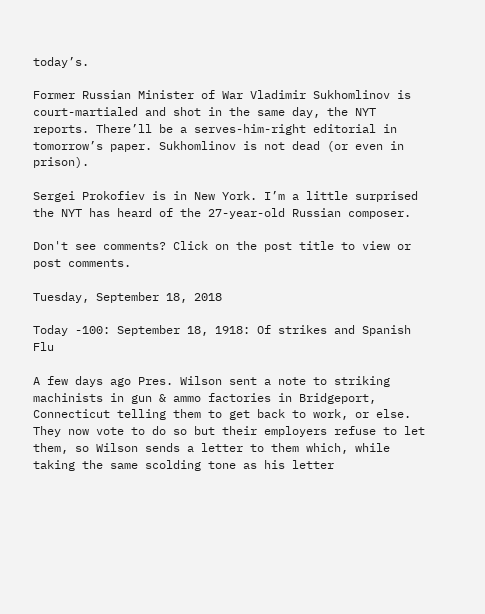today’s.

Former Russian Minister of War Vladimir Sukhomlinov is court-martialed and shot in the same day, the NYT reports. There’ll be a serves-him-right editorial in tomorrow’s paper. Sukhomlinov is not dead (or even in prison).

Sergei Prokofiev is in New York. I’m a little surprised the NYT has heard of the 27-year-old Russian composer.

Don't see comments? Click on the post title to view or post comments.

Tuesday, September 18, 2018

Today -100: September 18, 1918: Of strikes and Spanish Flu

A few days ago Pres. Wilson sent a note to striking machinists in gun & ammo factories in Bridgeport, Connecticut telling them to get back to work, or else. They now vote to do so but their employers refuse to let them, so Wilson sends a letter to them which, while taking the same scolding tone as his letter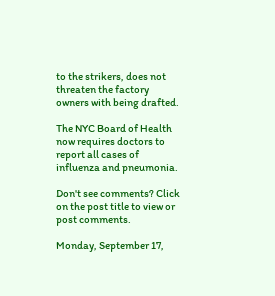to the strikers, does not threaten the factory owners with being drafted.

The NYC Board of Health now requires doctors to report all cases of influenza and pneumonia.

Don't see comments? Click on the post title to view or post comments.

Monday, September 17,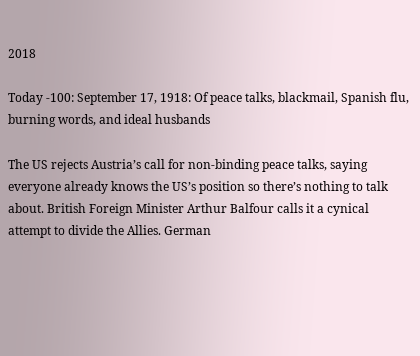2018

Today -100: September 17, 1918: Of peace talks, blackmail, Spanish flu, burning words, and ideal husbands

The US rejects Austria’s call for non-binding peace talks, saying everyone already knows the US’s position so there’s nothing to talk about. British Foreign Minister Arthur Balfour calls it a cynical attempt to divide the Allies. German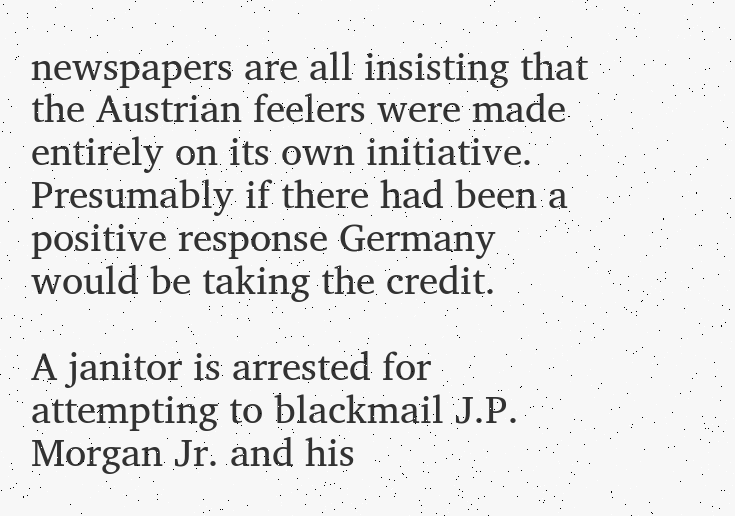newspapers are all insisting that the Austrian feelers were made entirely on its own initiative. Presumably if there had been a positive response Germany would be taking the credit.

A janitor is arrested for attempting to blackmail J.P. Morgan Jr. and his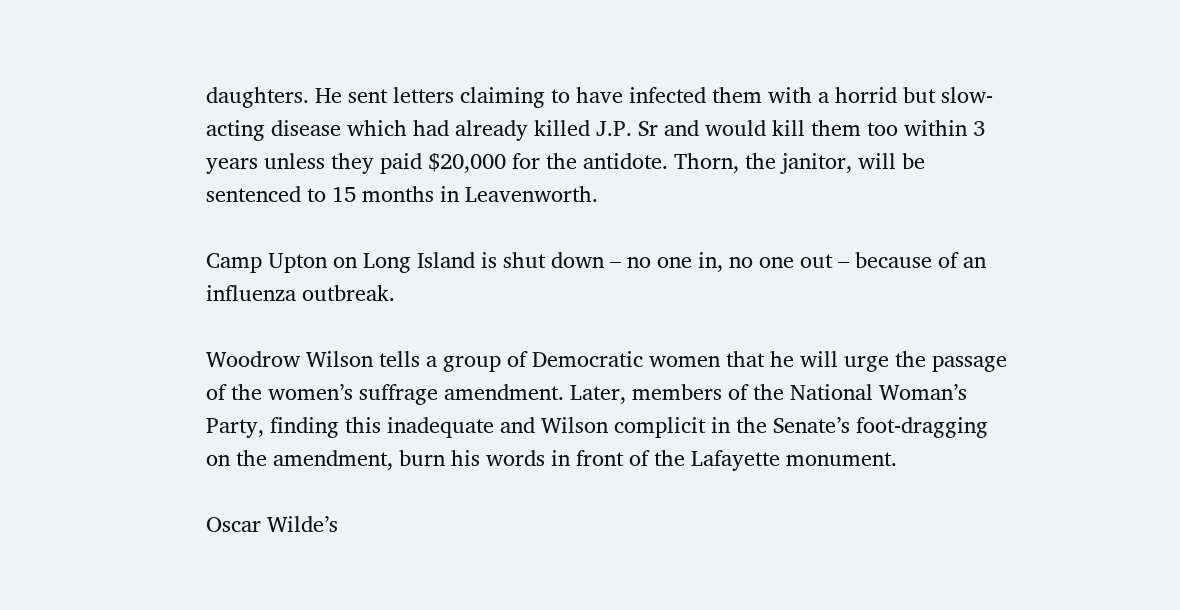daughters. He sent letters claiming to have infected them with a horrid but slow-acting disease which had already killed J.P. Sr and would kill them too within 3 years unless they paid $20,000 for the antidote. Thorn, the janitor, will be sentenced to 15 months in Leavenworth.

Camp Upton on Long Island is shut down – no one in, no one out – because of an influenza outbreak.

Woodrow Wilson tells a group of Democratic women that he will urge the passage of the women’s suffrage amendment. Later, members of the National Woman’s Party, finding this inadequate and Wilson complicit in the Senate’s foot-dragging on the amendment, burn his words in front of the Lafayette monument.

Oscar Wilde’s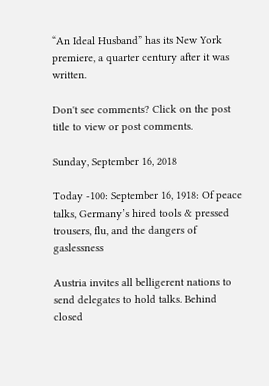“An Ideal Husband” has its New York premiere, a quarter century after it was written.

Don't see comments? Click on the post title to view or post comments.

Sunday, September 16, 2018

Today -100: September 16, 1918: Of peace talks, Germany’s hired tools & pressed trousers, flu, and the dangers of gaslessness

Austria invites all belligerent nations to send delegates to hold talks. Behind closed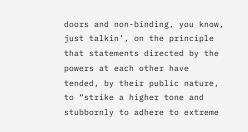doors and non-binding, you know, just talkin’, on the principle that statements directed by the powers at each other have tended, by their public nature, to “strike a higher tone and stubbornly to adhere to extreme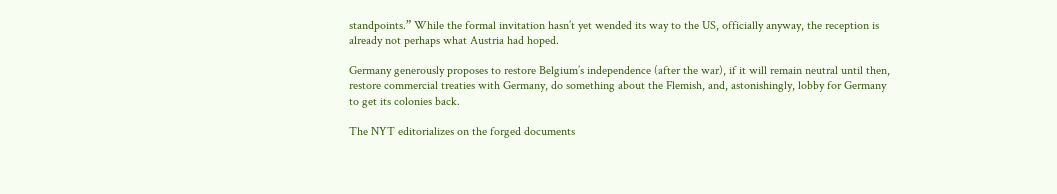standpoints.” While the formal invitation hasn’t yet wended its way to the US, officially anyway, the reception is already not perhaps what Austria had hoped.

Germany generously proposes to restore Belgium’s independence (after the war), if it will remain neutral until then, restore commercial treaties with Germany, do something about the Flemish, and, astonishingly, lobby for Germany to get its colonies back.

The NYT editorializes on the forged documents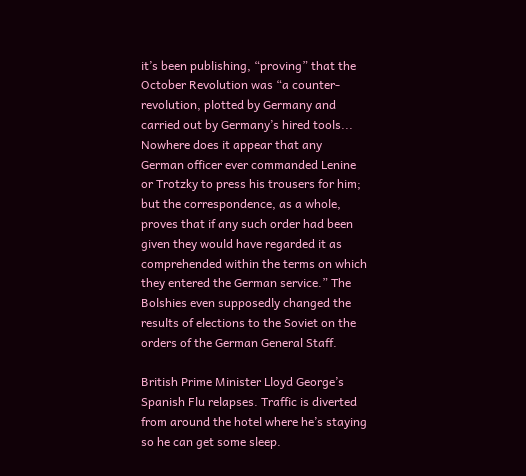it’s been publishing, “proving” that the October Revolution was “a counter-revolution, plotted by Germany and carried out by Germany’s hired tools... Nowhere does it appear that any German officer ever commanded Lenine or Trotzky to press his trousers for him; but the correspondence, as a whole, proves that if any such order had been given they would have regarded it as comprehended within the terms on which they entered the German service.” The Bolshies even supposedly changed the results of elections to the Soviet on the orders of the German General Staff.

British Prime Minister Lloyd George’s Spanish Flu relapses. Traffic is diverted from around the hotel where he’s staying so he can get some sleep.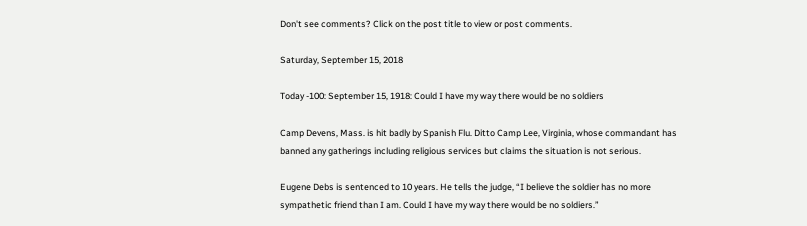Don't see comments? Click on the post title to view or post comments.

Saturday, September 15, 2018

Today -100: September 15, 1918: Could I have my way there would be no soldiers

Camp Devens, Mass. is hit badly by Spanish Flu. Ditto Camp Lee, Virginia, whose commandant has banned any gatherings including religious services but claims the situation is not serious.

Eugene Debs is sentenced to 10 years. He tells the judge, “I believe the soldier has no more sympathetic friend than I am. Could I have my way there would be no soldiers.”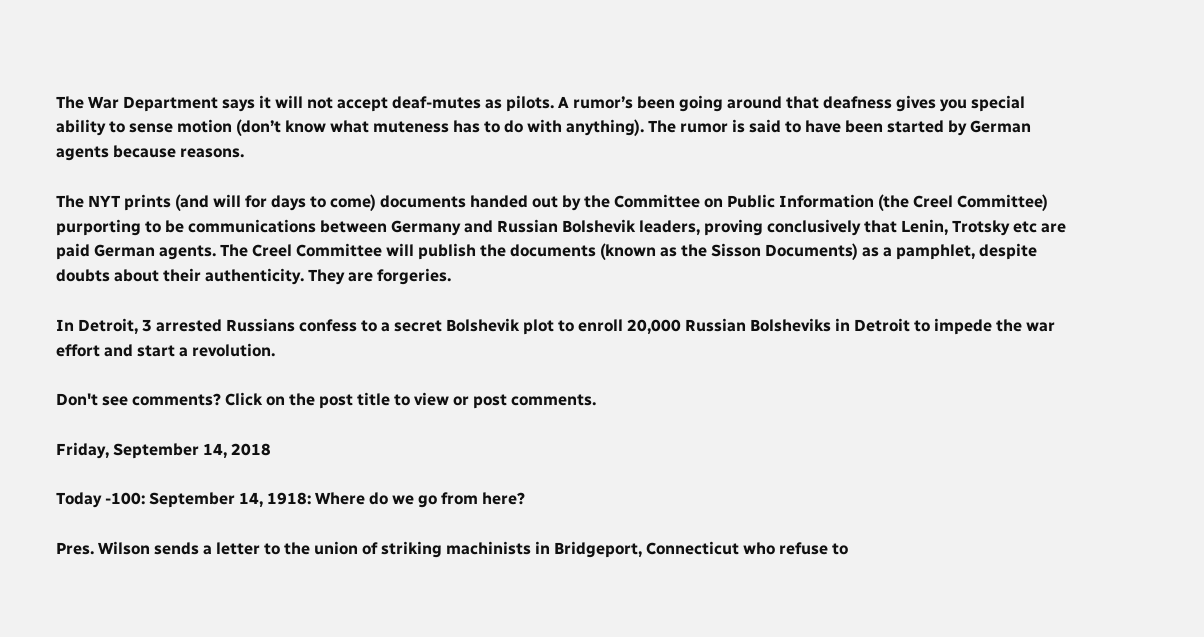The War Department says it will not accept deaf-mutes as pilots. A rumor’s been going around that deafness gives you special ability to sense motion (don’t know what muteness has to do with anything). The rumor is said to have been started by German agents because reasons.

The NYT prints (and will for days to come) documents handed out by the Committee on Public Information (the Creel Committee) purporting to be communications between Germany and Russian Bolshevik leaders, proving conclusively that Lenin, Trotsky etc are paid German agents. The Creel Committee will publish the documents (known as the Sisson Documents) as a pamphlet, despite doubts about their authenticity. They are forgeries.

In Detroit, 3 arrested Russians confess to a secret Bolshevik plot to enroll 20,000 Russian Bolsheviks in Detroit to impede the war effort and start a revolution.

Don't see comments? Click on the post title to view or post comments.

Friday, September 14, 2018

Today -100: September 14, 1918: Where do we go from here?

Pres. Wilson sends a letter to the union of striking machinists in Bridgeport, Connecticut who refuse to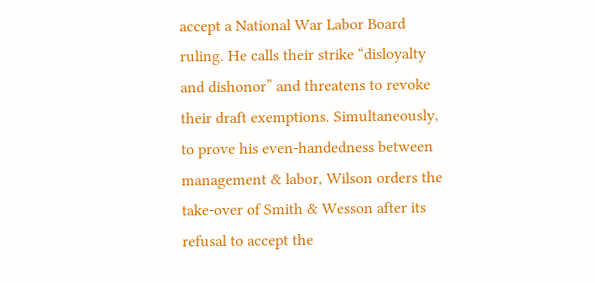accept a National War Labor Board ruling. He calls their strike “disloyalty and dishonor” and threatens to revoke their draft exemptions. Simultaneously, to prove his even-handedness between management & labor, Wilson orders the take-over of Smith & Wesson after its refusal to accept the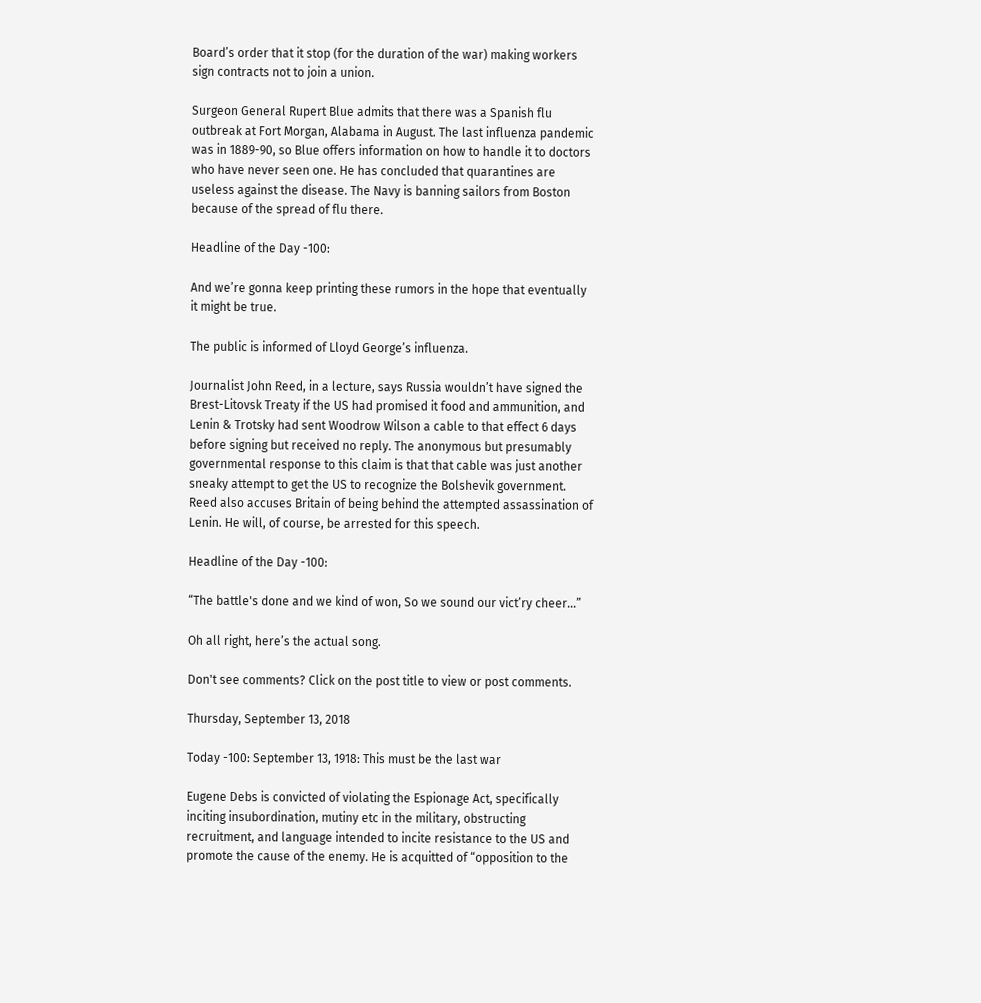Board’s order that it stop (for the duration of the war) making workers sign contracts not to join a union.

Surgeon General Rupert Blue admits that there was a Spanish flu outbreak at Fort Morgan, Alabama in August. The last influenza pandemic was in 1889-90, so Blue offers information on how to handle it to doctors who have never seen one. He has concluded that quarantines are useless against the disease. The Navy is banning sailors from Boston because of the spread of flu there.

Headline of the Day -100:

And we’re gonna keep printing these rumors in the hope that eventually it might be true.

The public is informed of Lloyd George’s influenza.

Journalist John Reed, in a lecture, says Russia wouldn’t have signed the Brest-Litovsk Treaty if the US had promised it food and ammunition, and Lenin & Trotsky had sent Woodrow Wilson a cable to that effect 6 days before signing but received no reply. The anonymous but presumably governmental response to this claim is that that cable was just another sneaky attempt to get the US to recognize the Bolshevik government. Reed also accuses Britain of being behind the attempted assassination of Lenin. He will, of course, be arrested for this speech.

Headline of the Day -100:

“The battle's done and we kind of won, So we sound our vict’ry cheer...”

Oh all right, here’s the actual song.

Don't see comments? Click on the post title to view or post comments.

Thursday, September 13, 2018

Today -100: September 13, 1918: This must be the last war

Eugene Debs is convicted of violating the Espionage Act, specifically inciting insubordination, mutiny etc in the military, obstructing recruitment, and language intended to incite resistance to the US and promote the cause of the enemy. He is acquitted of “opposition to the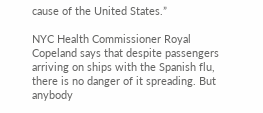cause of the United States.”

NYC Health Commissioner Royal Copeland says that despite passengers arriving on ships with the Spanish flu, there is no danger of it spreading. But anybody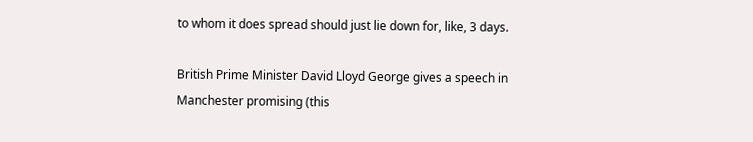to whom it does spread should just lie down for, like, 3 days.

British Prime Minister David Lloyd George gives a speech in Manchester promising (this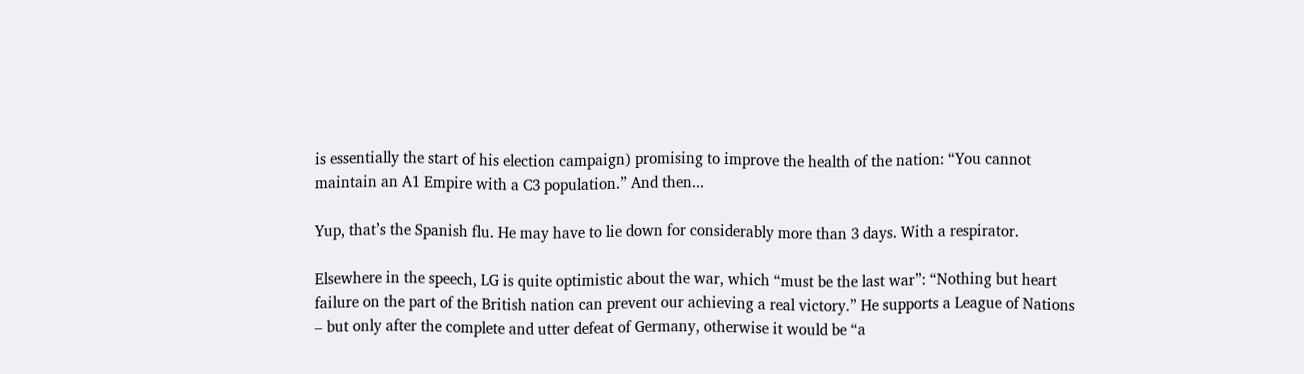is essentially the start of his election campaign) promising to improve the health of the nation: “You cannot maintain an A1 Empire with a C3 population.” And then...

Yup, that’s the Spanish flu. He may have to lie down for considerably more than 3 days. With a respirator.

Elsewhere in the speech, LG is quite optimistic about the war, which “must be the last war”: “Nothing but heart failure on the part of the British nation can prevent our achieving a real victory.” He supports a League of Nations – but only after the complete and utter defeat of Germany, otherwise it would be “a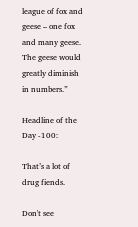league of fox and geese – one fox and many geese. The geese would greatly diminish in numbers.”

Headline of the Day -100:

That’s a lot of drug fiends.

Don't see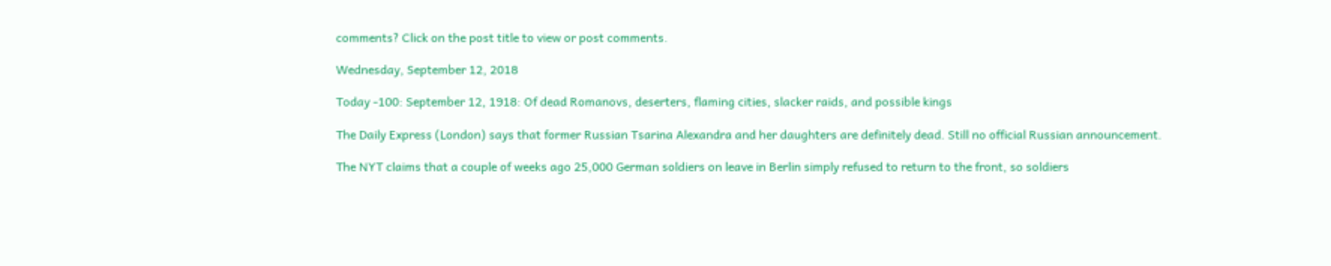comments? Click on the post title to view or post comments.

Wednesday, September 12, 2018

Today -100: September 12, 1918: Of dead Romanovs, deserters, flaming cities, slacker raids, and possible kings

The Daily Express (London) says that former Russian Tsarina Alexandra and her daughters are definitely dead. Still no official Russian announcement.

The NYT claims that a couple of weeks ago 25,000 German soldiers on leave in Berlin simply refused to return to the front, so soldiers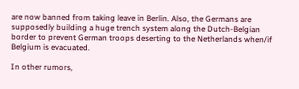are now banned from taking leave in Berlin. Also, the Germans are supposedly building a huge trench system along the Dutch-Belgian border to prevent German troops deserting to the Netherlands when/if Belgium is evacuated.

In other rumors,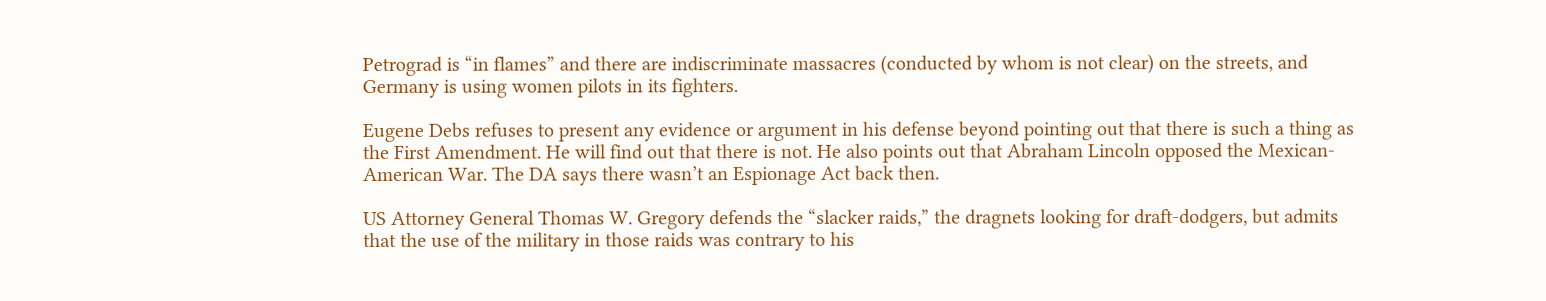Petrograd is “in flames” and there are indiscriminate massacres (conducted by whom is not clear) on the streets, and Germany is using women pilots in its fighters.

Eugene Debs refuses to present any evidence or argument in his defense beyond pointing out that there is such a thing as the First Amendment. He will find out that there is not. He also points out that Abraham Lincoln opposed the Mexican-American War. The DA says there wasn’t an Espionage Act back then.

US Attorney General Thomas W. Gregory defends the “slacker raids,” the dragnets looking for draft-dodgers, but admits that the use of the military in those raids was contrary to his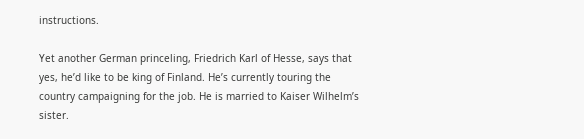instructions.

Yet another German princeling, Friedrich Karl of Hesse, says that yes, he’d like to be king of Finland. He’s currently touring the country campaigning for the job. He is married to Kaiser Wilhelm’s sister.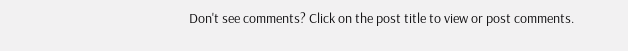Don't see comments? Click on the post title to view or post comments.